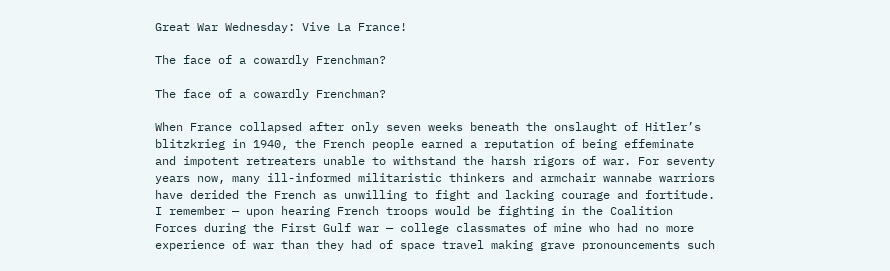Great War Wednesday: Vive La France!

The face of a cowardly Frenchman?

The face of a cowardly Frenchman?

When France collapsed after only seven weeks beneath the onslaught of Hitler’s blitzkrieg in 1940, the French people earned a reputation of being effeminate and impotent retreaters unable to withstand the harsh rigors of war. For seventy years now, many ill-informed militaristic thinkers and armchair wannabe warriors have derided the French as unwilling to fight and lacking courage and fortitude. I remember — upon hearing French troops would be fighting in the Coalition Forces during the First Gulf war — college classmates of mine who had no more experience of war than they had of space travel making grave pronouncements such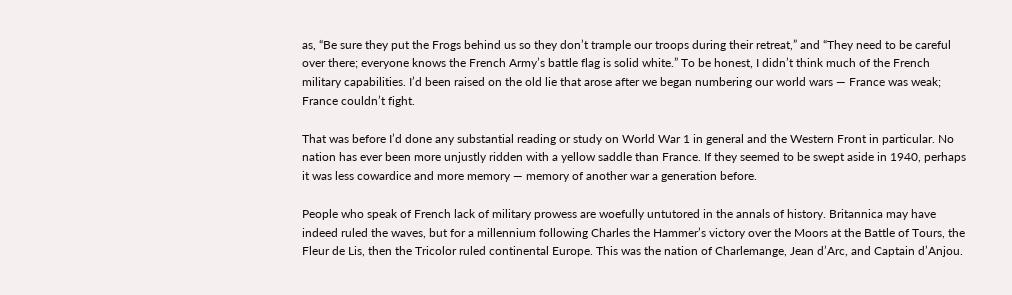as, “Be sure they put the Frogs behind us so they don’t trample our troops during their retreat,” and “They need to be careful over there; everyone knows the French Army’s battle flag is solid white.” To be honest, I didn’t think much of the French military capabilities. I’d been raised on the old lie that arose after we began numbering our world wars — France was weak; France couldn’t fight.

That was before I’d done any substantial reading or study on World War 1 in general and the Western Front in particular. No nation has ever been more unjustly ridden with a yellow saddle than France. If they seemed to be swept aside in 1940, perhaps it was less cowardice and more memory — memory of another war a generation before.

People who speak of French lack of military prowess are woefully untutored in the annals of history. Britannica may have indeed ruled the waves, but for a millennium following Charles the Hammer’s victory over the Moors at the Battle of Tours, the Fleur de Lis, then the Tricolor ruled continental Europe. This was the nation of Charlemange, Jean d’Arc, and Captain d’Anjou.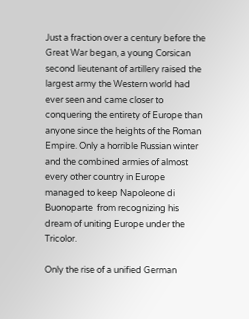Just a fraction over a century before the Great War began, a young Corsican second lieutenant of artillery raised the largest army the Western world had ever seen and came closer to conquering the entirety of Europe than anyone since the heights of the Roman Empire. Only a horrible Russian winter and the combined armies of almost every other country in Europe managed to keep Napoleone di Buonoparte  from recognizing his dream of uniting Europe under the Tricolor.

Only the rise of a unified German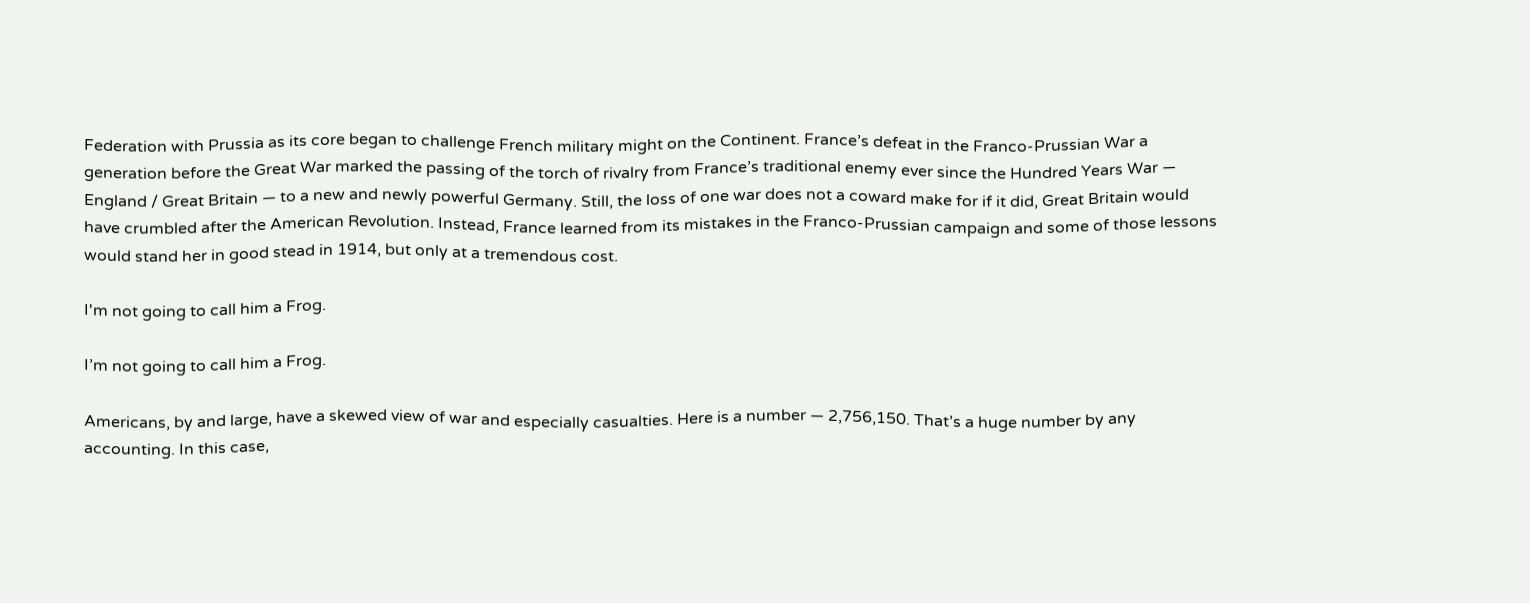Federation with Prussia as its core began to challenge French military might on the Continent. France’s defeat in the Franco-Prussian War a generation before the Great War marked the passing of the torch of rivalry from France’s traditional enemy ever since the Hundred Years War — England / Great Britain — to a new and newly powerful Germany. Still, the loss of one war does not a coward make for if it did, Great Britain would have crumbled after the American Revolution. Instead, France learned from its mistakes in the Franco-Prussian campaign and some of those lessons would stand her in good stead in 1914, but only at a tremendous cost.

I'm not going to call him a Frog.

I’m not going to call him a Frog.

Americans, by and large, have a skewed view of war and especially casualties. Here is a number — 2,756,150. That’s a huge number by any accounting. In this case,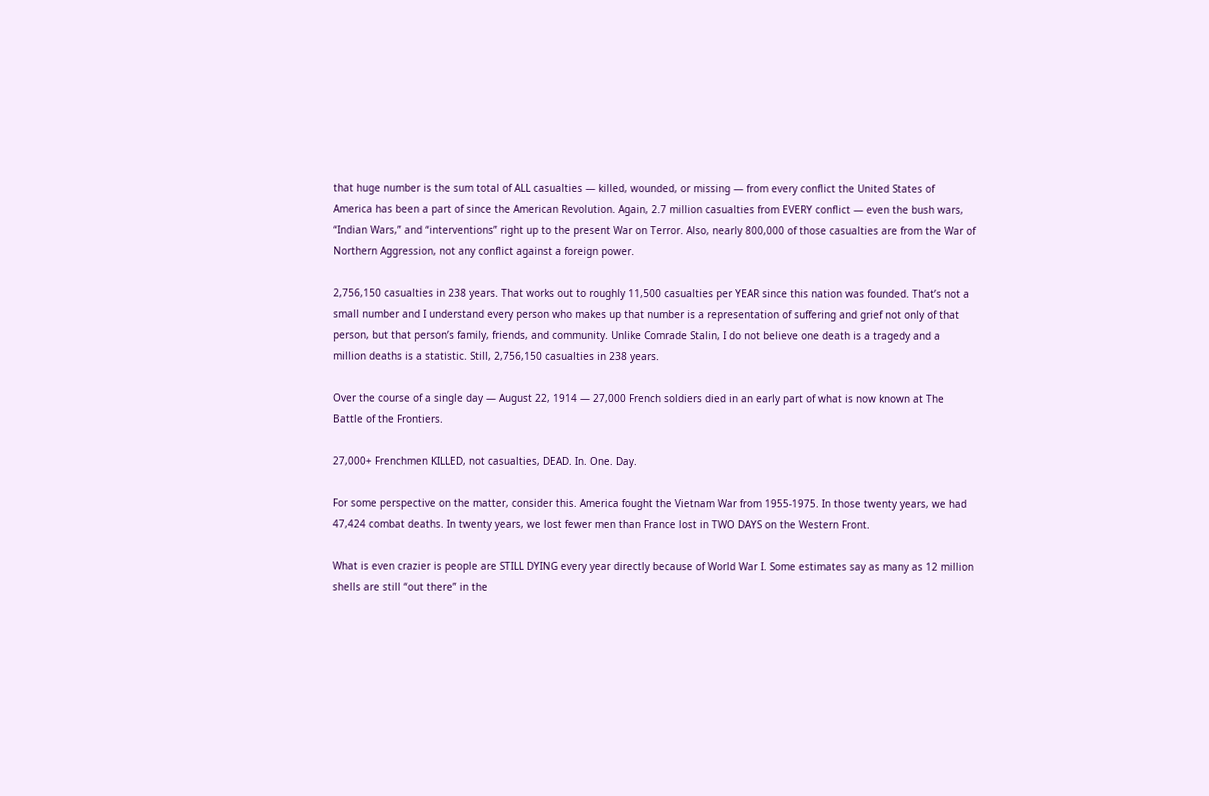that huge number is the sum total of ALL casualties — killed, wounded, or missing — from every conflict the United States of America has been a part of since the American Revolution. Again, 2.7 million casualties from EVERY conflict — even the bush wars, “Indian Wars,” and “interventions” right up to the present War on Terror. Also, nearly 800,000 of those casualties are from the War of Northern Aggression, not any conflict against a foreign power.

2,756,150 casualties in 238 years. That works out to roughly 11,500 casualties per YEAR since this nation was founded. That’s not a small number and I understand every person who makes up that number is a representation of suffering and grief not only of that person, but that person’s family, friends, and community. Unlike Comrade Stalin, I do not believe one death is a tragedy and a million deaths is a statistic. Still, 2,756,150 casualties in 238 years.

Over the course of a single day — August 22, 1914 — 27,000 French soldiers died in an early part of what is now known at The Battle of the Frontiers.

27,000+ Frenchmen KILLED, not casualties, DEAD. In. One. Day.

For some perspective on the matter, consider this. America fought the Vietnam War from 1955-1975. In those twenty years, we had 47,424 combat deaths. In twenty years, we lost fewer men than France lost in TWO DAYS on the Western Front.

What is even crazier is people are STILL DYING every year directly because of World War I. Some estimates say as many as 12 million shells are still “out there” in the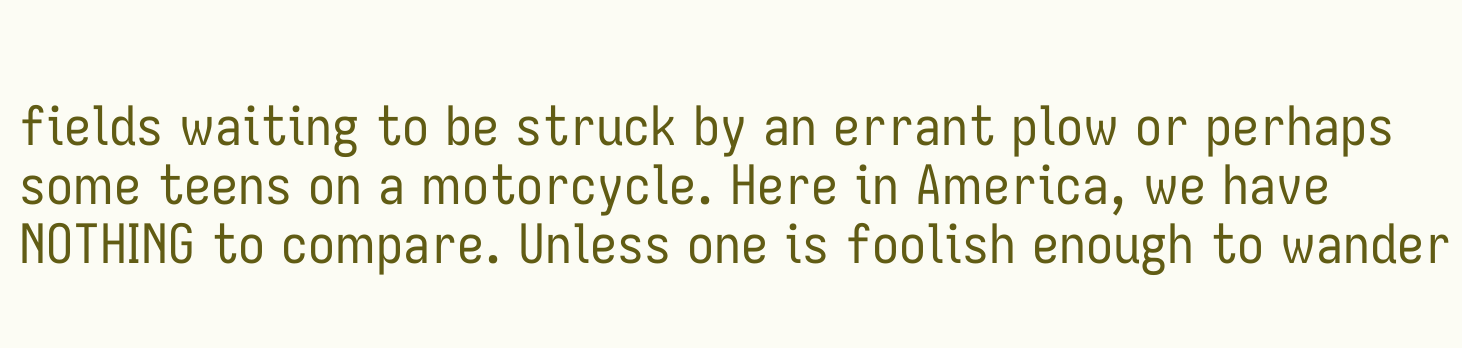fields waiting to be struck by an errant plow or perhaps some teens on a motorcycle. Here in America, we have NOTHING to compare. Unless one is foolish enough to wander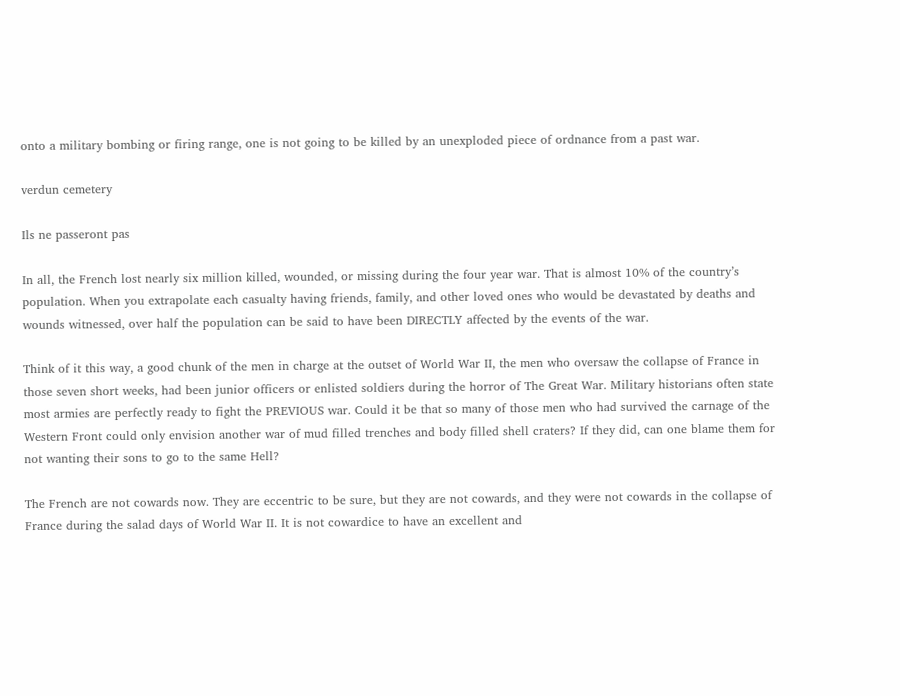onto a military bombing or firing range, one is not going to be killed by an unexploded piece of ordnance from a past war.

verdun cemetery

Ils ne passeront pas

In all, the French lost nearly six million killed, wounded, or missing during the four year war. That is almost 10% of the country’s population. When you extrapolate each casualty having friends, family, and other loved ones who would be devastated by deaths and wounds witnessed, over half the population can be said to have been DIRECTLY affected by the events of the war.

Think of it this way, a good chunk of the men in charge at the outset of World War II, the men who oversaw the collapse of France in those seven short weeks, had been junior officers or enlisted soldiers during the horror of The Great War. Military historians often state most armies are perfectly ready to fight the PREVIOUS war. Could it be that so many of those men who had survived the carnage of the Western Front could only envision another war of mud filled trenches and body filled shell craters? If they did, can one blame them for not wanting their sons to go to the same Hell?

The French are not cowards now. They are eccentric to be sure, but they are not cowards, and they were not cowards in the collapse of France during the salad days of World War II. It is not cowardice to have an excellent and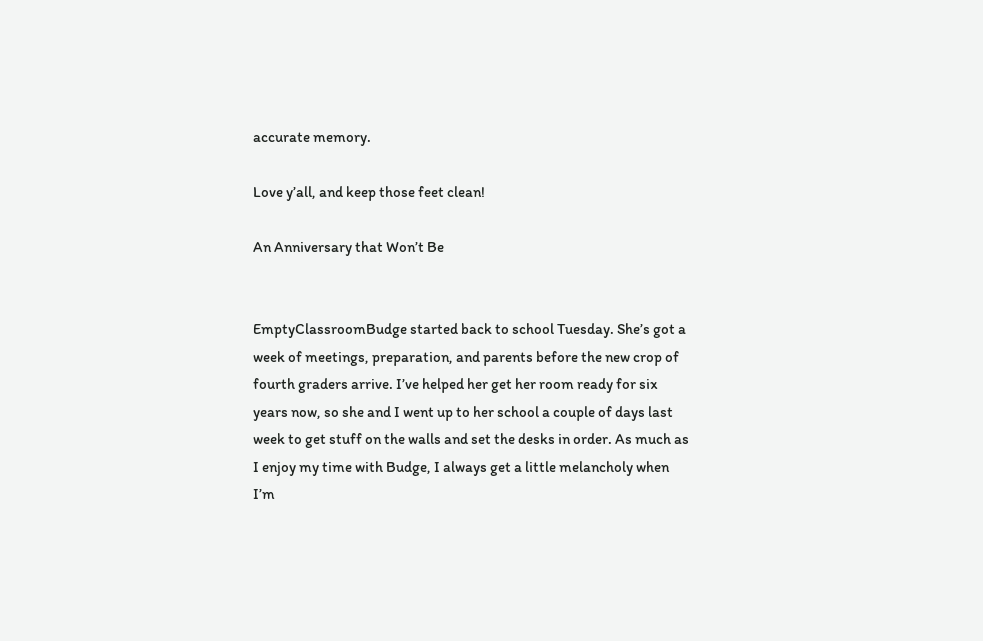accurate memory.

Love y’all, and keep those feet clean!

An Anniversary that Won’t Be


EmptyClassroomBudge started back to school Tuesday. She’s got a week of meetings, preparation, and parents before the new crop of fourth graders arrive. I’ve helped her get her room ready for six years now, so she and I went up to her school a couple of days last week to get stuff on the walls and set the desks in order. As much as I enjoy my time with Budge, I always get a little melancholy when I’m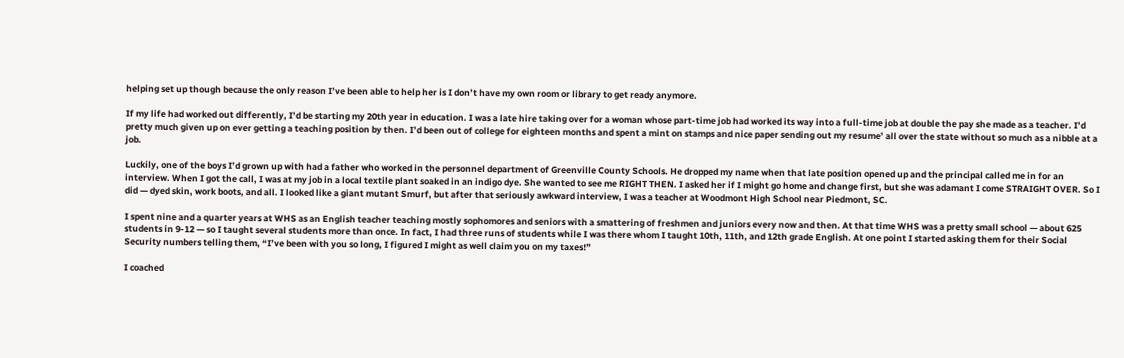helping set up though because the only reason I’ve been able to help her is I don’t have my own room or library to get ready anymore.

If my life had worked out differently, I’d be starting my 20th year in education. I was a late hire taking over for a woman whose part-time job had worked its way into a full-time job at double the pay she made as a teacher. I’d pretty much given up on ever getting a teaching position by then. I’d been out of college for eighteen months and spent a mint on stamps and nice paper sending out my resume’ all over the state without so much as a nibble at a job.

Luckily, one of the boys I’d grown up with had a father who worked in the personnel department of Greenville County Schools. He dropped my name when that late position opened up and the principal called me in for an interview. When I got the call, I was at my job in a local textile plant soaked in an indigo dye. She wanted to see me RIGHT THEN. I asked her if I might go home and change first, but she was adamant I come STRAIGHT OVER. So I did — dyed skin, work boots, and all. I looked like a giant mutant Smurf, but after that seriously awkward interview, I was a teacher at Woodmont High School near Piedmont, SC.

I spent nine and a quarter years at WHS as an English teacher teaching mostly sophomores and seniors with a smattering of freshmen and juniors every now and then. At that time WHS was a pretty small school — about 625 students in 9-12 — so I taught several students more than once. In fact, I had three runs of students while I was there whom I taught 10th, 11th, and 12th grade English. At one point I started asking them for their Social Security numbers telling them, “I’ve been with you so long, I figured I might as well claim you on my taxes!”

I coached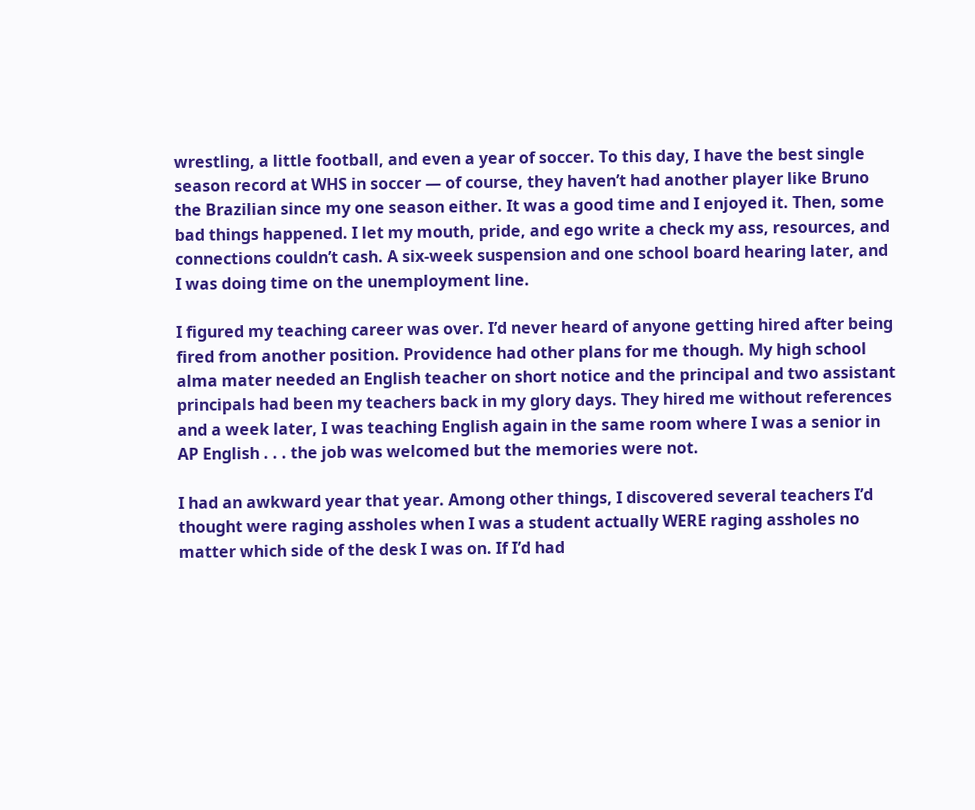wrestling, a little football, and even a year of soccer. To this day, I have the best single season record at WHS in soccer — of course, they haven’t had another player like Bruno the Brazilian since my one season either. It was a good time and I enjoyed it. Then, some bad things happened. I let my mouth, pride, and ego write a check my ass, resources, and connections couldn’t cash. A six-week suspension and one school board hearing later, and I was doing time on the unemployment line.

I figured my teaching career was over. I’d never heard of anyone getting hired after being fired from another position. Providence had other plans for me though. My high school alma mater needed an English teacher on short notice and the principal and two assistant principals had been my teachers back in my glory days. They hired me without references and a week later, I was teaching English again in the same room where I was a senior in AP English . . . the job was welcomed but the memories were not.

I had an awkward year that year. Among other things, I discovered several teachers I’d thought were raging assholes when I was a student actually WERE raging assholes no matter which side of the desk I was on. If I’d had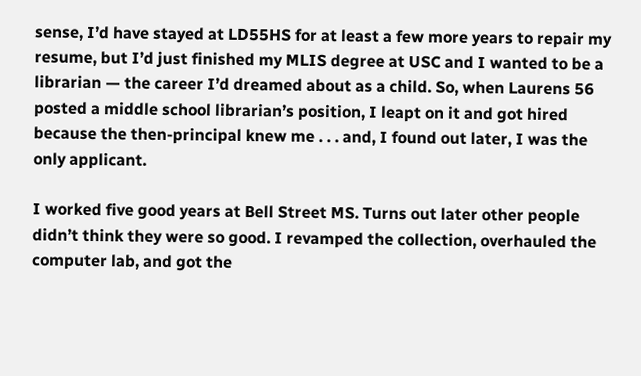sense, I’d have stayed at LD55HS for at least a few more years to repair my resume, but I’d just finished my MLIS degree at USC and I wanted to be a librarian — the career I’d dreamed about as a child. So, when Laurens 56 posted a middle school librarian’s position, I leapt on it and got hired because the then-principal knew me . . . and, I found out later, I was the only applicant.

I worked five good years at Bell Street MS. Turns out later other people didn’t think they were so good. I revamped the collection, overhauled the computer lab, and got the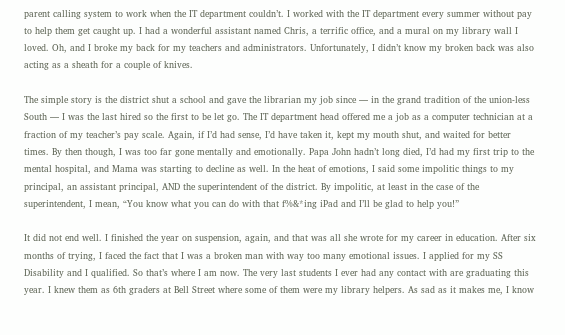parent calling system to work when the IT department couldn’t. I worked with the IT department every summer without pay to help them get caught up. I had a wonderful assistant named Chris, a terrific office, and a mural on my library wall I loved. Oh, and I broke my back for my teachers and administrators. Unfortunately, I didn’t know my broken back was also acting as a sheath for a couple of knives.

The simple story is the district shut a school and gave the librarian my job since — in the grand tradition of the union-less South — I was the last hired so the first to be let go. The IT department head offered me a job as a computer technician at a fraction of my teacher’s pay scale. Again, if I’d had sense, I’d have taken it, kept my mouth shut, and waited for better times. By then though, I was too far gone mentally and emotionally. Papa John hadn’t long died, I’d had my first trip to the mental hospital, and Mama was starting to decline as well. In the heat of emotions, I said some impolitic things to my principal, an assistant principal, AND the superintendent of the district. By impolitic, at least in the case of the superintendent, I mean, “You know what you can do with that f%&*ing iPad and I’ll be glad to help you!”

It did not end well. I finished the year on suspension, again, and that was all she wrote for my career in education. After six months of trying, I faced the fact that I was a broken man with way too many emotional issues. I applied for my SS Disability and I qualified. So that’s where I am now. The very last students I ever had any contact with are graduating this year. I knew them as 6th graders at Bell Street where some of them were my library helpers. As sad as it makes me, I know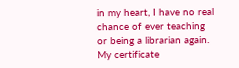in my heart, I have no real chance of ever teaching or being a librarian again. My certificate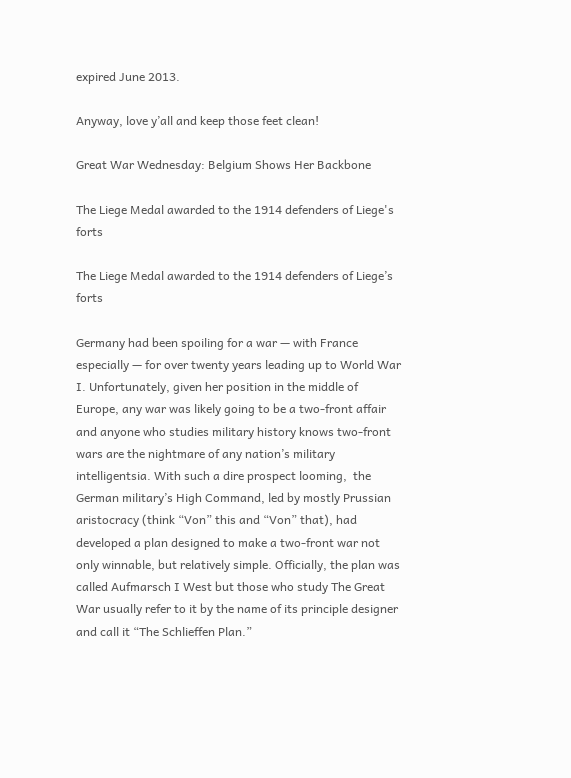expired June 2013.

Anyway, love y’all and keep those feet clean!

Great War Wednesday: Belgium Shows Her Backbone

The Liege Medal awarded to the 1914 defenders of Liege's forts

The Liege Medal awarded to the 1914 defenders of Liege’s forts

Germany had been spoiling for a war — with France especially — for over twenty years leading up to World War I. Unfortunately, given her position in the middle of Europe, any war was likely going to be a two-front affair and anyone who studies military history knows two-front wars are the nightmare of any nation’s military intelligentsia. With such a dire prospect looming,  the German military’s High Command, led by mostly Prussian aristocracy (think “Von” this and “Von” that), had developed a plan designed to make a two-front war not only winnable, but relatively simple. Officially, the plan was called Aufmarsch I West but those who study The Great War usually refer to it by the name of its principle designer and call it “The Schlieffen Plan.”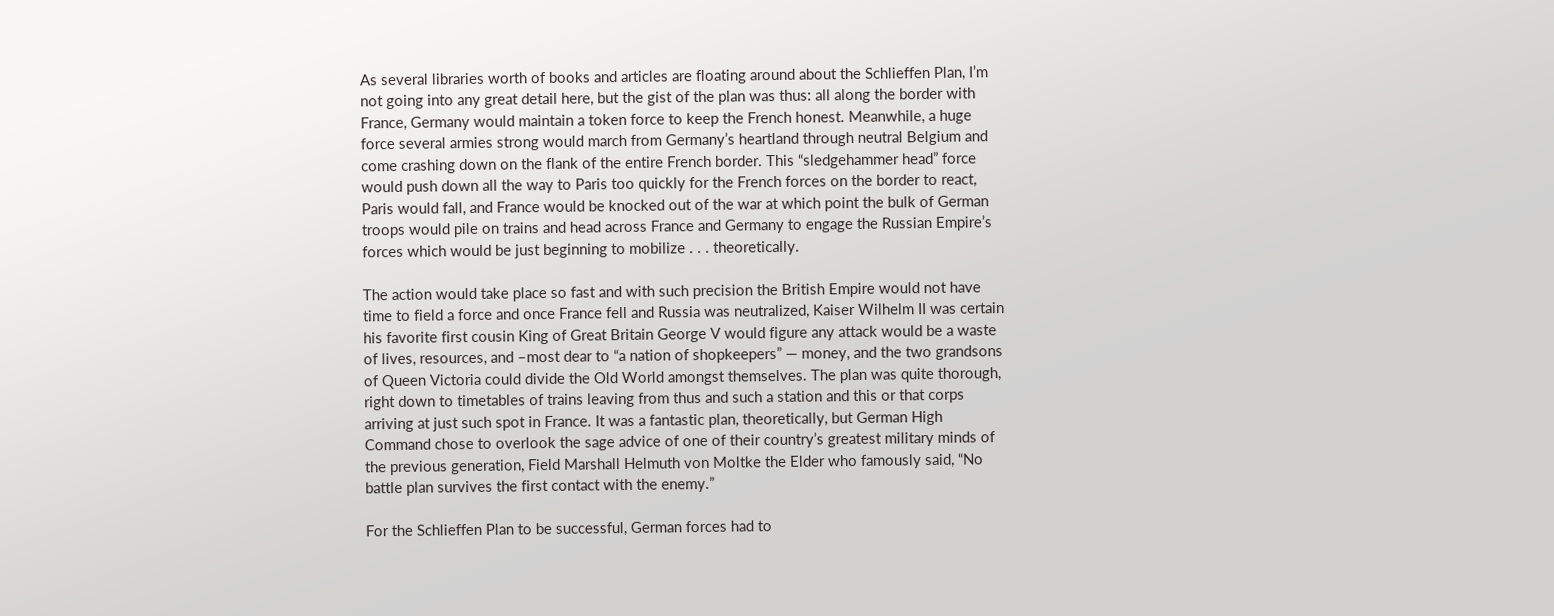As several libraries worth of books and articles are floating around about the Schlieffen Plan, I’m not going into any great detail here, but the gist of the plan was thus: all along the border with France, Germany would maintain a token force to keep the French honest. Meanwhile, a huge force several armies strong would march from Germany’s heartland through neutral Belgium and come crashing down on the flank of the entire French border. This “sledgehammer head” force would push down all the way to Paris too quickly for the French forces on the border to react, Paris would fall, and France would be knocked out of the war at which point the bulk of German troops would pile on trains and head across France and Germany to engage the Russian Empire’s forces which would be just beginning to mobilize . . . theoretically.

The action would take place so fast and with such precision the British Empire would not have time to field a force and once France fell and Russia was neutralized, Kaiser Wilhelm II was certain his favorite first cousin King of Great Britain George V would figure any attack would be a waste of lives, resources, and –most dear to “a nation of shopkeepers” — money, and the two grandsons of Queen Victoria could divide the Old World amongst themselves. The plan was quite thorough, right down to timetables of trains leaving from thus and such a station and this or that corps arriving at just such spot in France. It was a fantastic plan, theoretically, but German High Command chose to overlook the sage advice of one of their country’s greatest military minds of the previous generation, Field Marshall Helmuth von Moltke the Elder who famously said, “No battle plan survives the first contact with the enemy.”

For the Schlieffen Plan to be successful, German forces had to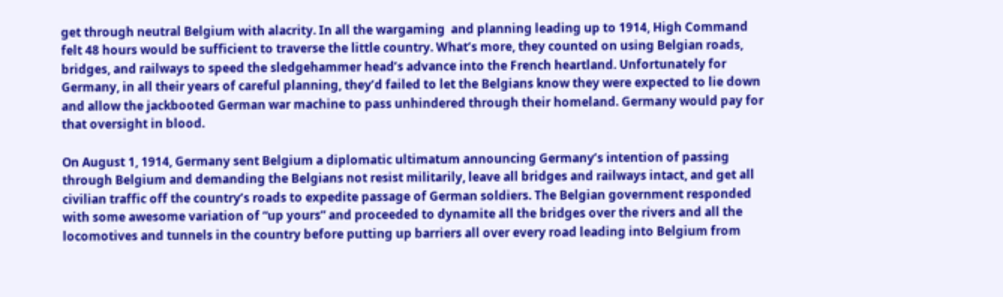get through neutral Belgium with alacrity. In all the wargaming  and planning leading up to 1914, High Command felt 48 hours would be sufficient to traverse the little country. What’s more, they counted on using Belgian roads, bridges, and railways to speed the sledgehammer head’s advance into the French heartland. Unfortunately for Germany, in all their years of careful planning, they’d failed to let the Belgians know they were expected to lie down and allow the jackbooted German war machine to pass unhindered through their homeland. Germany would pay for that oversight in blood.

On August 1, 1914, Germany sent Belgium a diplomatic ultimatum announcing Germany’s intention of passing through Belgium and demanding the Belgians not resist militarily, leave all bridges and railways intact, and get all civilian traffic off the country’s roads to expedite passage of German soldiers. The Belgian government responded with some awesome variation of “up yours” and proceeded to dynamite all the bridges over the rivers and all the locomotives and tunnels in the country before putting up barriers all over every road leading into Belgium from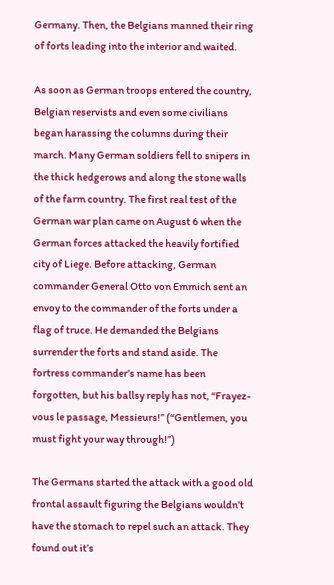Germany. Then, the Belgians manned their ring of forts leading into the interior and waited.

As soon as German troops entered the country, Belgian reservists and even some civilians began harassing the columns during their march. Many German soldiers fell to snipers in the thick hedgerows and along the stone walls of the farm country. The first real test of the German war plan came on August 6 when the German forces attacked the heavily fortified city of Liege. Before attacking, German commander General Otto von Emmich sent an envoy to the commander of the forts under a flag of truce. He demanded the Belgians surrender the forts and stand aside. The fortress commander’s name has been forgotten, but his ballsy reply has not, “Frayez-vous le passage, Messieurs!” (“Gentlemen, you must fight your way through!”)

The Germans started the attack with a good old frontal assault figuring the Belgians wouldn’t have the stomach to repel such an attack. They found out it’s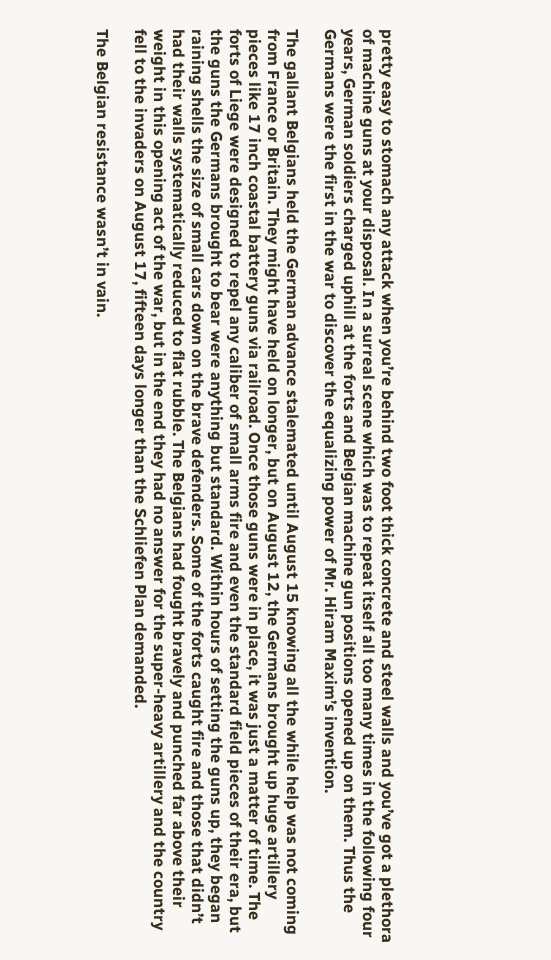pretty easy to stomach any attack when you’re behind two foot thick concrete and steel walls and you’ve got a plethora of machine guns at your disposal. In a surreal scene which was to repeat itself all too many times in the following four years, German soldiers charged uphill at the forts and Belgian machine gun positions opened up on them. Thus the Germans were the first in the war to discover the equalizing power of Mr. Hiram Maxim’s invention.

The gallant Belgians held the German advance stalemated until August 15 knowing all the while help was not coming from France or Britain. They might have held on longer, but on August 12, the Germans brought up huge artillery pieces like 17 inch coastal battery guns via railroad. Once those guns were in place, it was just a matter of time. The forts of Liege were designed to repel any caliber of small arms fire and even the standard field pieces of their era, but the guns the Germans brought to bear were anything but standard. Within hours of setting the guns up, they began raining shells the size of small cars down on the brave defenders. Some of the forts caught fire and those that didn’t had their walls systematically reduced to flat rubble. The Belgians had fought bravely and punched far above their weight in this opening act of the war, but in the end they had no answer for the super-heavy artillery and the country fell to the invaders on August 17, fifteen days longer than the Schliefen Plan demanded.

The Belgian resistance wasn’t in vain.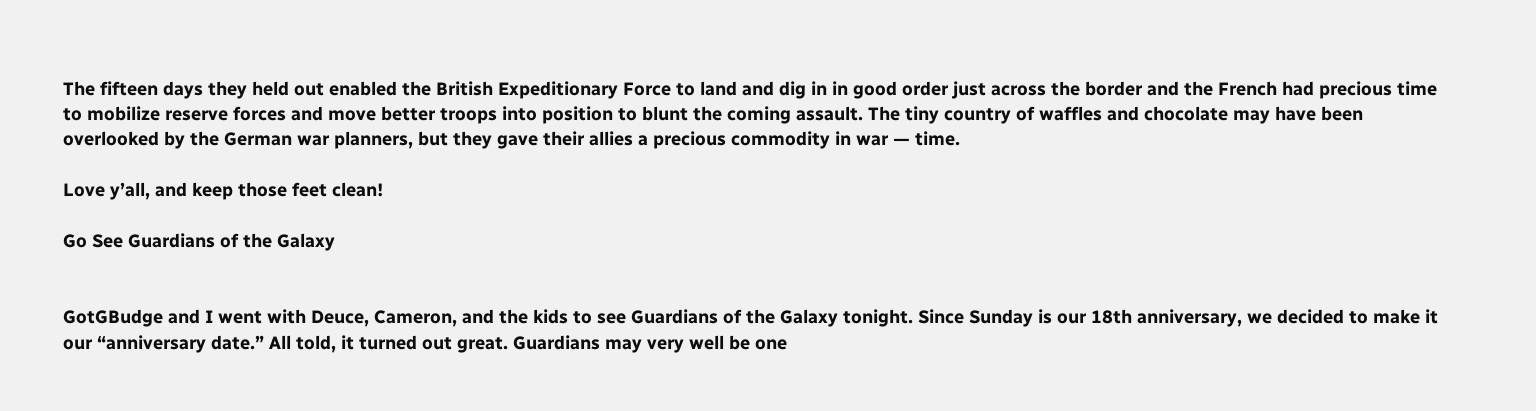The fifteen days they held out enabled the British Expeditionary Force to land and dig in in good order just across the border and the French had precious time to mobilize reserve forces and move better troops into position to blunt the coming assault. The tiny country of waffles and chocolate may have been overlooked by the German war planners, but they gave their allies a precious commodity in war — time.

Love y’all, and keep those feet clean!

Go See Guardians of the Galaxy


GotGBudge and I went with Deuce, Cameron, and the kids to see Guardians of the Galaxy tonight. Since Sunday is our 18th anniversary, we decided to make it our “anniversary date.” All told, it turned out great. Guardians may very well be one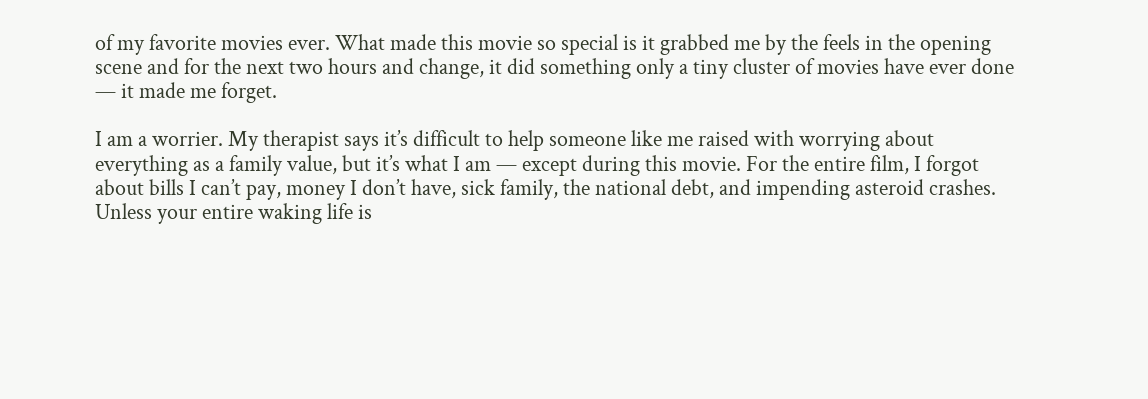of my favorite movies ever. What made this movie so special is it grabbed me by the feels in the opening scene and for the next two hours and change, it did something only a tiny cluster of movies have ever done — it made me forget.

I am a worrier. My therapist says it’s difficult to help someone like me raised with worrying about everything as a family value, but it’s what I am — except during this movie. For the entire film, I forgot about bills I can’t pay, money I don’t have, sick family, the national debt, and impending asteroid crashes. Unless your entire waking life is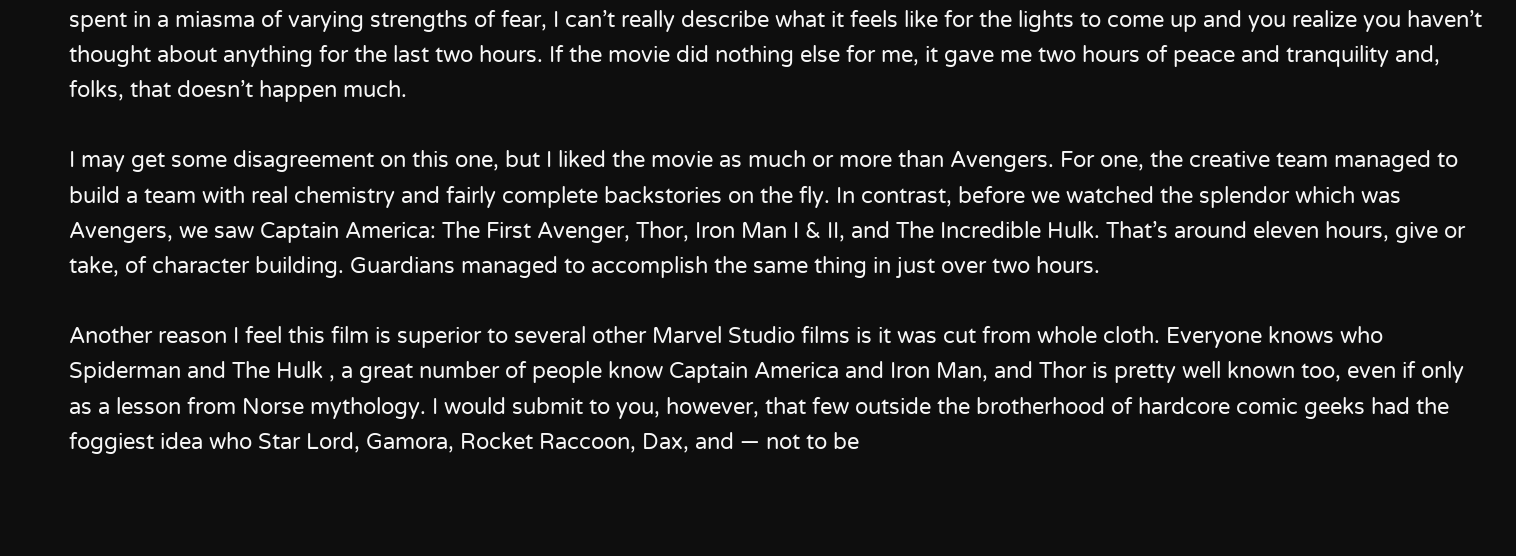spent in a miasma of varying strengths of fear, I can’t really describe what it feels like for the lights to come up and you realize you haven’t thought about anything for the last two hours. If the movie did nothing else for me, it gave me two hours of peace and tranquility and, folks, that doesn’t happen much.

I may get some disagreement on this one, but I liked the movie as much or more than Avengers. For one, the creative team managed to build a team with real chemistry and fairly complete backstories on the fly. In contrast, before we watched the splendor which was Avengers, we saw Captain America: The First Avenger, Thor, Iron Man I & II, and The Incredible Hulk. That’s around eleven hours, give or take, of character building. Guardians managed to accomplish the same thing in just over two hours.

Another reason I feel this film is superior to several other Marvel Studio films is it was cut from whole cloth. Everyone knows who Spiderman and The Hulk , a great number of people know Captain America and Iron Man, and Thor is pretty well known too, even if only as a lesson from Norse mythology. I would submit to you, however, that few outside the brotherhood of hardcore comic geeks had the foggiest idea who Star Lord, Gamora, Rocket Raccoon, Dax, and — not to be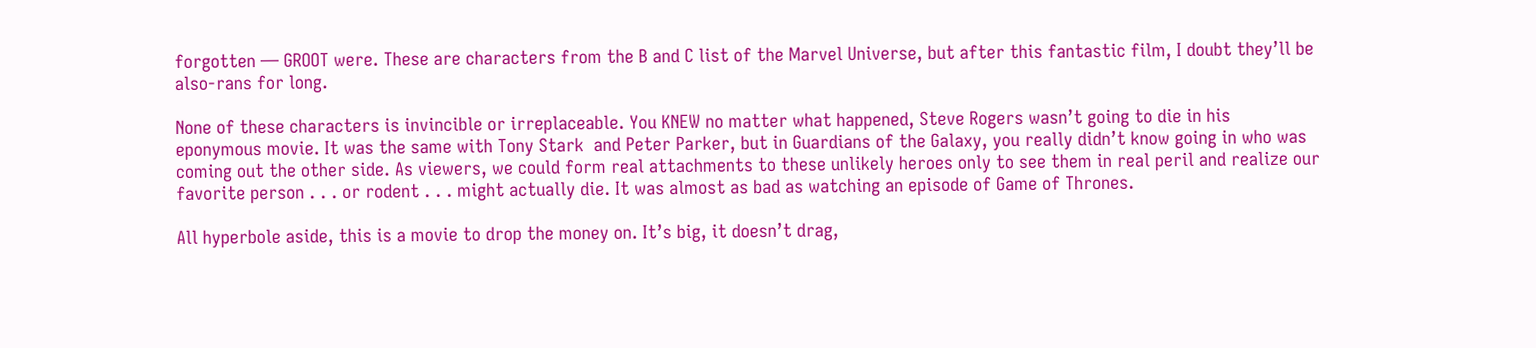forgotten — GROOT were. These are characters from the B and C list of the Marvel Universe, but after this fantastic film, I doubt they’ll be also-rans for long.

None of these characters is invincible or irreplaceable. You KNEW no matter what happened, Steve Rogers wasn’t going to die in his eponymous movie. It was the same with Tony Stark  and Peter Parker, but in Guardians of the Galaxy, you really didn’t know going in who was coming out the other side. As viewers, we could form real attachments to these unlikely heroes only to see them in real peril and realize our favorite person . . . or rodent . . . might actually die. It was almost as bad as watching an episode of Game of Thrones.

All hyperbole aside, this is a movie to drop the money on. It’s big, it doesn’t drag,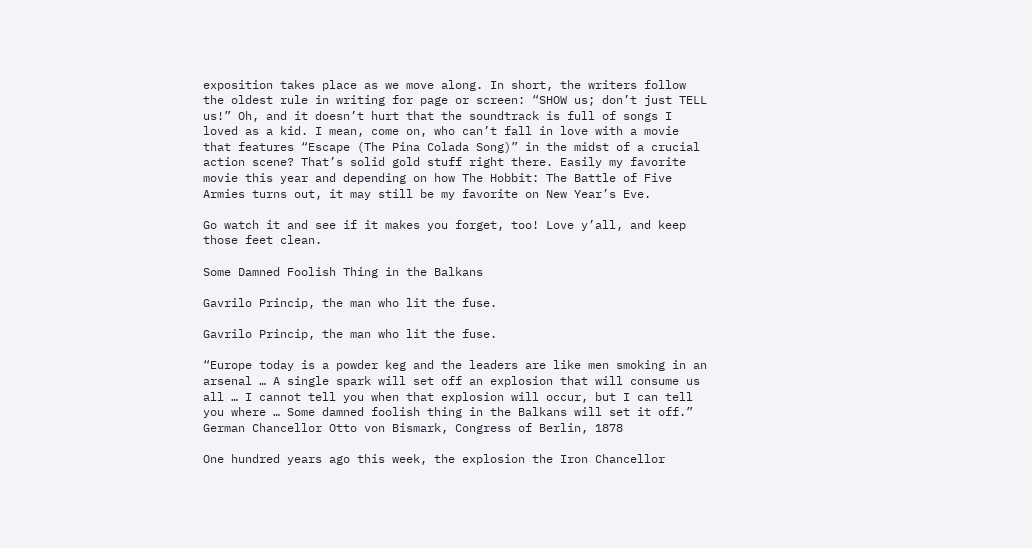exposition takes place as we move along. In short, the writers follow the oldest rule in writing for page or screen: “SHOW us; don’t just TELL us!” Oh, and it doesn’t hurt that the soundtrack is full of songs I loved as a kid. I mean, come on, who can’t fall in love with a movie that features “Escape (The Pina Colada Song)” in the midst of a crucial action scene? That’s solid gold stuff right there. Easily my favorite movie this year and depending on how The Hobbit: The Battle of Five Armies turns out, it may still be my favorite on New Year’s Eve.

Go watch it and see if it makes you forget, too! Love y’all, and keep those feet clean.

Some Damned Foolish Thing in the Balkans

Gavrilo Princip, the man who lit the fuse.

Gavrilo Princip, the man who lit the fuse.

“Europe today is a powder keg and the leaders are like men smoking in an arsenal … A single spark will set off an explosion that will consume us all … I cannot tell you when that explosion will occur, but I can tell you where … Some damned foolish thing in the Balkans will set it off.”
German Chancellor Otto von Bismark, Congress of Berlin, 1878

One hundred years ago this week, the explosion the Iron Chancellor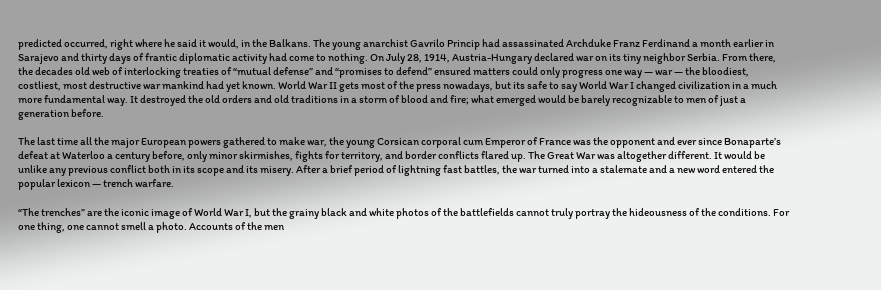predicted occurred, right where he said it would, in the Balkans. The young anarchist Gavrilo Princip had assassinated Archduke Franz Ferdinand a month earlier in Sarajevo and thirty days of frantic diplomatic activity had come to nothing. On July 28, 1914, Austria-Hungary declared war on its tiny neighbor Serbia. From there, the decades old web of interlocking treaties of “mutual defense” and “promises to defend” ensured matters could only progress one way — war — the bloodiest, costliest, most destructive war mankind had yet known. World War II gets most of the press nowadays, but its safe to say World War I changed civilization in a much more fundamental way. It destroyed the old orders and old traditions in a storm of blood and fire; what emerged would be barely recognizable to men of just a generation before.

The last time all the major European powers gathered to make war, the young Corsican corporal cum Emperor of France was the opponent and ever since Bonaparte’s defeat at Waterloo a century before, only minor skirmishes, fights for territory, and border conflicts flared up. The Great War was altogether different. It would be unlike any previous conflict both in its scope and its misery. After a brief period of lightning fast battles, the war turned into a stalemate and a new word entered the popular lexicon — trench warfare.

“The trenches” are the iconic image of World War I, but the grainy black and white photos of the battlefields cannot truly portray the hideousness of the conditions. For one thing, one cannot smell a photo. Accounts of the men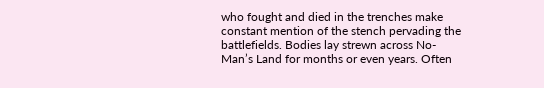who fought and died in the trenches make constant mention of the stench pervading the battlefields. Bodies lay strewn across No-Man’s Land for months or even years. Often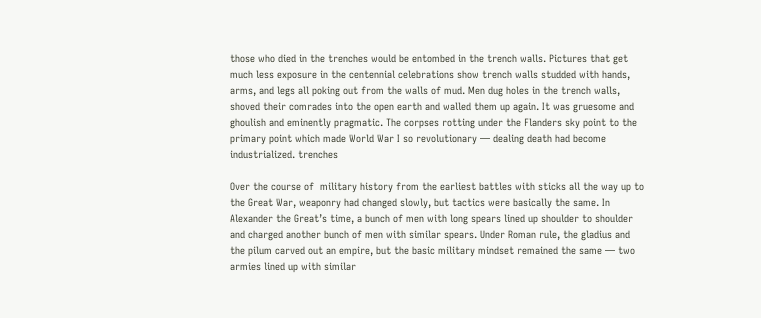those who died in the trenches would be entombed in the trench walls. Pictures that get much less exposure in the centennial celebrations show trench walls studded with hands, arms, and legs all poking out from the walls of mud. Men dug holes in the trench walls, shoved their comrades into the open earth and walled them up again. It was gruesome and ghoulish and eminently pragmatic. The corpses rotting under the Flanders sky point to the primary point which made World War I so revolutionary — dealing death had become industrialized. trenches

Over the course of  military history from the earliest battles with sticks all the way up to the Great War, weaponry had changed slowly, but tactics were basically the same. In Alexander the Great’s time, a bunch of men with long spears lined up shoulder to shoulder and charged another bunch of men with similar spears. Under Roman rule, the gladius and the pilum carved out an empire, but the basic military mindset remained the same — two armies lined up with similar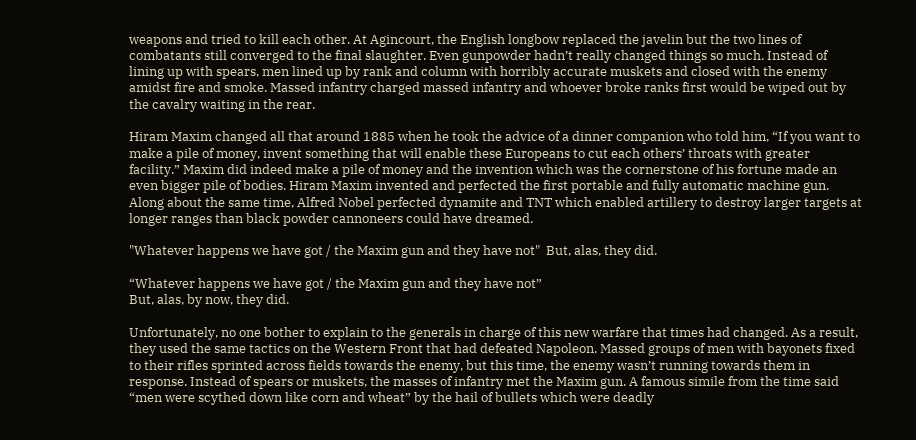weapons and tried to kill each other. At Agincourt, the English longbow replaced the javelin but the two lines of combatants still converged to the final slaughter. Even gunpowder hadn’t really changed things so much. Instead of lining up with spears, men lined up by rank and column with horribly accurate muskets and closed with the enemy amidst fire and smoke. Massed infantry charged massed infantry and whoever broke ranks first would be wiped out by the cavalry waiting in the rear.

Hiram Maxim changed all that around 1885 when he took the advice of a dinner companion who told him, “If you want to make a pile of money, invent something that will enable these Europeans to cut each others’ throats with greater facility.” Maxim did indeed make a pile of money and the invention which was the cornerstone of his fortune made an even bigger pile of bodies. Hiram Maxim invented and perfected the first portable and fully automatic machine gun. Along about the same time, Alfred Nobel perfected dynamite and TNT which enabled artillery to destroy larger targets at longer ranges than black powder cannoneers could have dreamed.

"Whatever happens we have got / the Maxim gun and they have not"  But, alas, they did.

“Whatever happens we have got / the Maxim gun and they have not”
But, alas, by now, they did.

Unfortunately, no one bother to explain to the generals in charge of this new warfare that times had changed. As a result, they used the same tactics on the Western Front that had defeated Napoleon. Massed groups of men with bayonets fixed to their rifles sprinted across fields towards the enemy, but this time, the enemy wasn’t running towards them in response. Instead of spears or muskets, the masses of infantry met the Maxim gun. A famous simile from the time said “men were scythed down like corn and wheat” by the hail of bullets which were deadly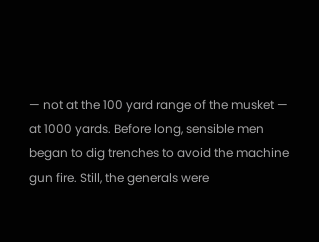— not at the 100 yard range of the musket — at 1000 yards. Before long, sensible men began to dig trenches to avoid the machine gun fire. Still, the generals were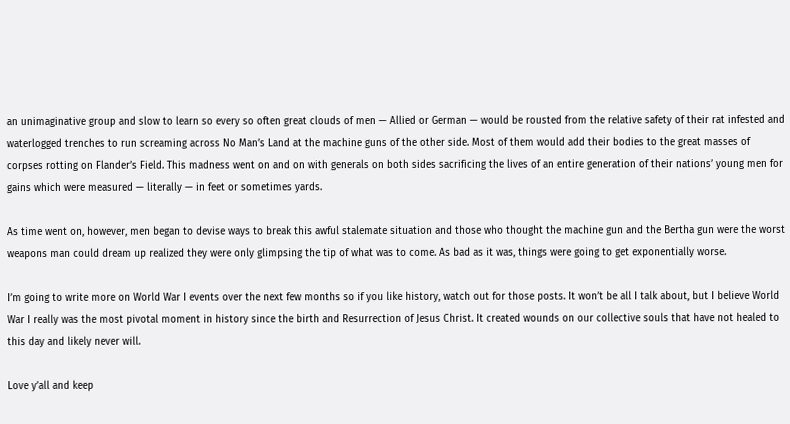an unimaginative group and slow to learn so every so often great clouds of men — Allied or German — would be rousted from the relative safety of their rat infested and waterlogged trenches to run screaming across No Man’s Land at the machine guns of the other side. Most of them would add their bodies to the great masses of corpses rotting on Flander’s Field. This madness went on and on with generals on both sides sacrificing the lives of an entire generation of their nations’ young men for gains which were measured — literally — in feet or sometimes yards.

As time went on, however, men began to devise ways to break this awful stalemate situation and those who thought the machine gun and the Bertha gun were the worst weapons man could dream up realized they were only glimpsing the tip of what was to come. As bad as it was, things were going to get exponentially worse.

I’m going to write more on World War I events over the next few months so if you like history, watch out for those posts. It won’t be all I talk about, but I believe World War I really was the most pivotal moment in history since the birth and Resurrection of Jesus Christ. It created wounds on our collective souls that have not healed to this day and likely never will.

Love y’all and keep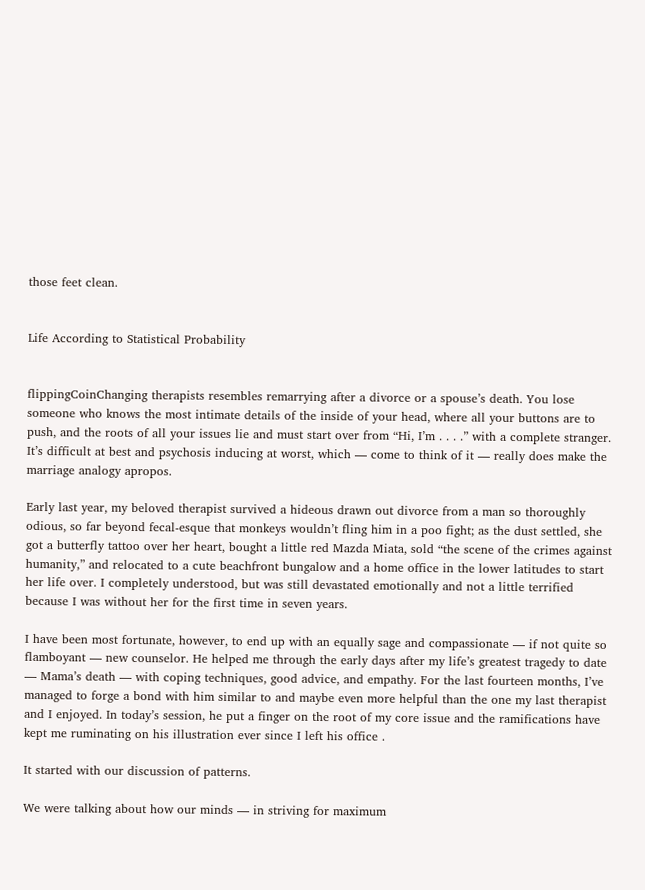those feet clean.


Life According to Statistical Probability


flippingCoinChanging therapists resembles remarrying after a divorce or a spouse’s death. You lose someone who knows the most intimate details of the inside of your head, where all your buttons are to push, and the roots of all your issues lie and must start over from “Hi, I’m . . . .” with a complete stranger. It’s difficult at best and psychosis inducing at worst, which — come to think of it — really does make the marriage analogy apropos.

Early last year, my beloved therapist survived a hideous drawn out divorce from a man so thoroughly odious, so far beyond fecal-esque that monkeys wouldn’t fling him in a poo fight; as the dust settled, she got a butterfly tattoo over her heart, bought a little red Mazda Miata, sold “the scene of the crimes against humanity,” and relocated to a cute beachfront bungalow and a home office in the lower latitudes to start her life over. I completely understood, but was still devastated emotionally and not a little terrified because I was without her for the first time in seven years.

I have been most fortunate, however, to end up with an equally sage and compassionate — if not quite so flamboyant — new counselor. He helped me through the early days after my life’s greatest tragedy to date — Mama’s death — with coping techniques, good advice, and empathy. For the last fourteen months, I’ve managed to forge a bond with him similar to and maybe even more helpful than the one my last therapist and I enjoyed. In today’s session, he put a finger on the root of my core issue and the ramifications have kept me ruminating on his illustration ever since I left his office .

It started with our discussion of patterns.

We were talking about how our minds — in striving for maximum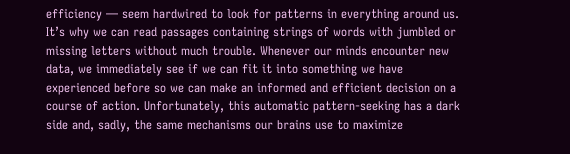efficiency — seem hardwired to look for patterns in everything around us. It’s why we can read passages containing strings of words with jumbled or missing letters without much trouble. Whenever our minds encounter new data, we immediately see if we can fit it into something we have experienced before so we can make an informed and efficient decision on a course of action. Unfortunately, this automatic pattern-seeking has a dark side and, sadly, the same mechanisms our brains use to maximize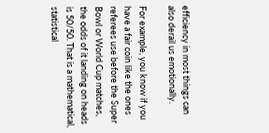efficiency in most things can also derail us emotionally.

For example, you know if you have a fair coin like the ones referees use before the Super Bowl or World Cup matches, the odds of it landing on heads is 50/50. That is a mathematical, statistical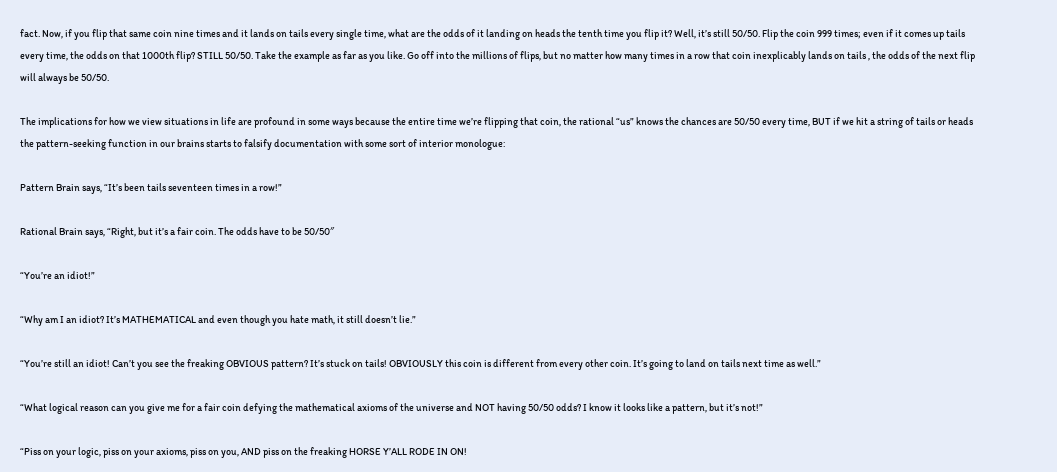fact. Now, if you flip that same coin nine times and it lands on tails every single time, what are the odds of it landing on heads the tenth time you flip it? Well, it’s still 50/50. Flip the coin 999 times; even if it comes up tails every time, the odds on that 1000th flip? STILL 50/50. Take the example as far as you like. Go off into the millions of flips, but no matter how many times in a row that coin inexplicably lands on tails , the odds of the next flip will always be 50/50.

The implications for how we view situations in life are profound in some ways because the entire time we’re flipping that coin, the rational “us” knows the chances are 50/50 every time, BUT if we hit a string of tails or heads the pattern-seeking function in our brains starts to falsify documentation with some sort of interior monologue:

Pattern Brain says, “It’s been tails seventeen times in a row!”

Rational Brain says, “Right, but it’s a fair coin. The odds have to be 50/50″

“You’re an idiot!”

“Why am I an idiot? It’s MATHEMATICAL and even though you hate math, it still doesn’t lie.”

“You’re still an idiot! Can’t you see the freaking OBVIOUS pattern? It’s stuck on tails! OBVIOUSLY this coin is different from every other coin. It’s going to land on tails next time as well.”

“What logical reason can you give me for a fair coin defying the mathematical axioms of the universe and NOT having 50/50 odds? I know it looks like a pattern, but it’s not!”

“Piss on your logic, piss on your axioms, piss on you, AND piss on the freaking HORSE Y’ALL RODE IN ON!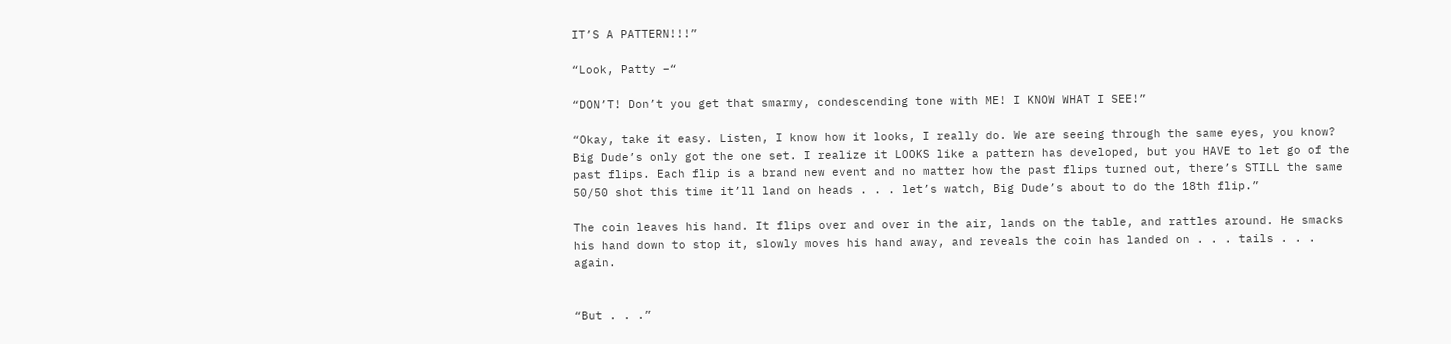IT’S A PATTERN!!!”

“Look, Patty –“

“DON’T! Don’t you get that smarmy, condescending tone with ME! I KNOW WHAT I SEE!”

“Okay, take it easy. Listen, I know how it looks, I really do. We are seeing through the same eyes, you know? Big Dude’s only got the one set. I realize it LOOKS like a pattern has developed, but you HAVE to let go of the past flips. Each flip is a brand new event and no matter how the past flips turned out, there’s STILL the same 50/50 shot this time it’ll land on heads . . . let’s watch, Big Dude’s about to do the 18th flip.”

The coin leaves his hand. It flips over and over in the air, lands on the table, and rattles around. He smacks his hand down to stop it, slowly moves his hand away, and reveals the coin has landed on . . . tails . . . again.


“But . . .”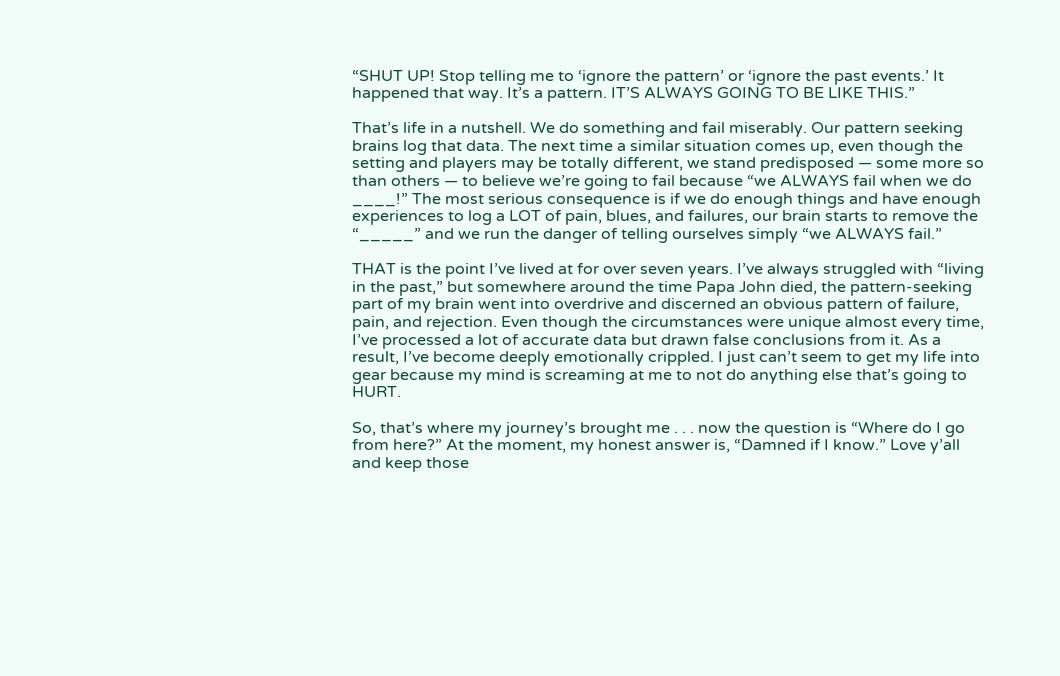“SHUT UP! Stop telling me to ‘ignore the pattern’ or ‘ignore the past events.’ It happened that way. It’s a pattern. IT’S ALWAYS GOING TO BE LIKE THIS.”

That’s life in a nutshell. We do something and fail miserably. Our pattern seeking brains log that data. The next time a similar situation comes up, even though the setting and players may be totally different, we stand predisposed — some more so than others — to believe we’re going to fail because “we ALWAYS fail when we do ____!” The most serious consequence is if we do enough things and have enough experiences to log a LOT of pain, blues, and failures, our brain starts to remove the “_____” and we run the danger of telling ourselves simply “we ALWAYS fail.”

THAT is the point I’ve lived at for over seven years. I’ve always struggled with “living in the past,” but somewhere around the time Papa John died, the pattern-seeking part of my brain went into overdrive and discerned an obvious pattern of failure, pain, and rejection. Even though the circumstances were unique almost every time, I’ve processed a lot of accurate data but drawn false conclusions from it. As a result, I’ve become deeply emotionally crippled. I just can’t seem to get my life into gear because my mind is screaming at me to not do anything else that’s going to HURT.

So, that’s where my journey’s brought me . . . now the question is “Where do I go from here?” At the moment, my honest answer is, “Damned if I know.” Love y’all and keep those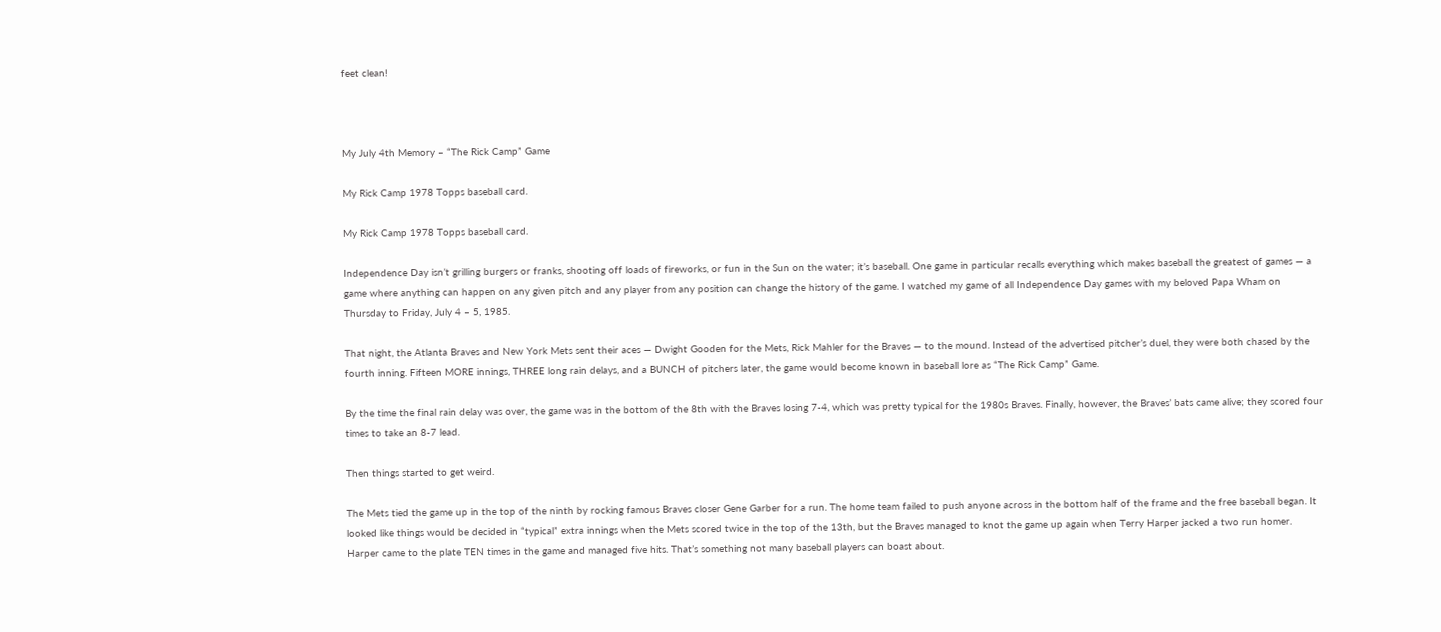feet clean!



My July 4th Memory – “The Rick Camp” Game

My Rick Camp 1978 Topps baseball card.

My Rick Camp 1978 Topps baseball card.

Independence Day isn’t grilling burgers or franks, shooting off loads of fireworks, or fun in the Sun on the water; it’s baseball. One game in particular recalls everything which makes baseball the greatest of games — a game where anything can happen on any given pitch and any player from any position can change the history of the game. I watched my game of all Independence Day games with my beloved Papa Wham on Thursday to Friday, July 4 – 5, 1985.

That night, the Atlanta Braves and New York Mets sent their aces — Dwight Gooden for the Mets, Rick Mahler for the Braves — to the mound. Instead of the advertised pitcher’s duel, they were both chased by the fourth inning. Fifteen MORE innings, THREE long rain delays, and a BUNCH of pitchers later, the game would become known in baseball lore as “The Rick Camp” Game.

By the time the final rain delay was over, the game was in the bottom of the 8th with the Braves losing 7-4, which was pretty typical for the 1980s Braves. Finally, however, the Braves’ bats came alive; they scored four times to take an 8-7 lead.

Then things started to get weird.

The Mets tied the game up in the top of the ninth by rocking famous Braves closer Gene Garber for a run. The home team failed to push anyone across in the bottom half of the frame and the free baseball began. It looked like things would be decided in “typical” extra innings when the Mets scored twice in the top of the 13th, but the Braves managed to knot the game up again when Terry Harper jacked a two run homer. Harper came to the plate TEN times in the game and managed five hits. That’s something not many baseball players can boast about.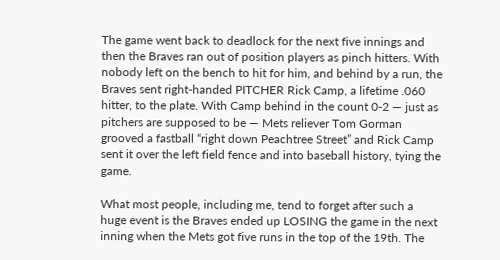The game went back to deadlock for the next five innings and then the Braves ran out of position players as pinch hitters. With nobody left on the bench to hit for him, and behind by a run, the Braves sent right-handed PITCHER Rick Camp, a lifetime .060 hitter, to the plate. With Camp behind in the count 0-2 — just as pitchers are supposed to be — Mets reliever Tom Gorman grooved a fastball “right down Peachtree Street” and Rick Camp sent it over the left field fence and into baseball history, tying the game.

What most people, including me, tend to forget after such a huge event is the Braves ended up LOSING the game in the next inning when the Mets got five runs in the top of the 19th. The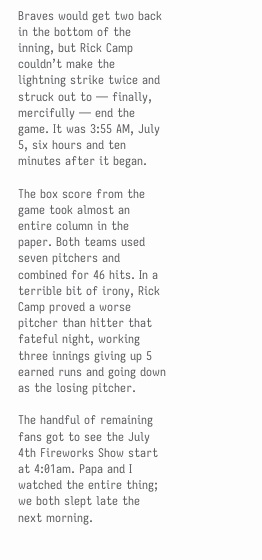Braves would get two back in the bottom of the inning, but Rick Camp couldn’t make the lightning strike twice and struck out to — finally, mercifully — end the game. It was 3:55 AM, July 5, six hours and ten minutes after it began.

The box score from the game took almost an entire column in the paper. Both teams used seven pitchers and combined for 46 hits. In a terrible bit of irony, Rick Camp proved a worse pitcher than hitter that fateful night, working three innings giving up 5 earned runs and going down as the losing pitcher.

The handful of remaining fans got to see the July 4th Fireworks Show start at 4:01am. Papa and I watched the entire thing; we both slept late the next morning.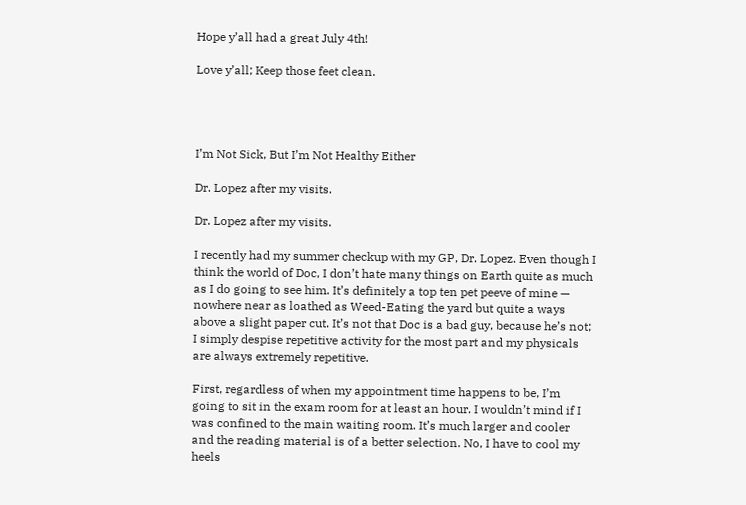Hope y’all had a great July 4th!

Love y’all; Keep those feet clean.




I’m Not Sick, But I’m Not Healthy Either

Dr. Lopez after my visits.

Dr. Lopez after my visits.

I recently had my summer checkup with my GP, Dr. Lopez. Even though I think the world of Doc, I don’t hate many things on Earth quite as much as I do going to see him. It’s definitely a top ten pet peeve of mine — nowhere near as loathed as Weed-Eating the yard but quite a ways above a slight paper cut. It’s not that Doc is a bad guy, because he’s not; I simply despise repetitive activity for the most part and my physicals are always extremely repetitive.

First, regardless of when my appointment time happens to be, I’m going to sit in the exam room for at least an hour. I wouldn’t mind if I was confined to the main waiting room. It’s much larger and cooler and the reading material is of a better selection. No, I have to cool my heels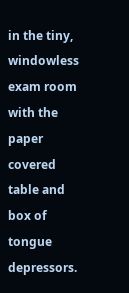in the tiny, windowless exam room with the paper covered table and box of tongue depressors.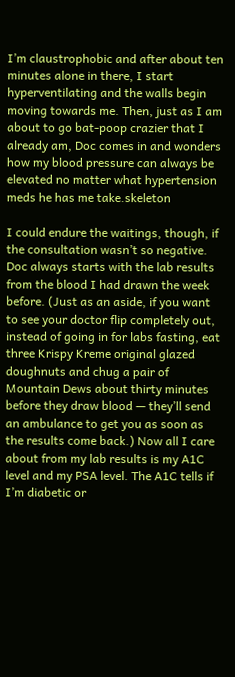I’m claustrophobic and after about ten minutes alone in there, I start hyperventilating and the walls begin moving towards me. Then, just as I am about to go bat-poop crazier that I already am, Doc comes in and wonders how my blood pressure can always be elevated no matter what hypertension meds he has me take.skeleton

I could endure the waitings, though, if the consultation wasn’t so negative. Doc always starts with the lab results from the blood I had drawn the week before. (Just as an aside, if you want to see your doctor flip completely out, instead of going in for labs fasting, eat three Krispy Kreme original glazed doughnuts and chug a pair of Mountain Dews about thirty minutes before they draw blood — they’ll send an ambulance to get you as soon as the results come back.) Now all I care about from my lab results is my A1C level and my PSA level. The A1C tells if I’m diabetic or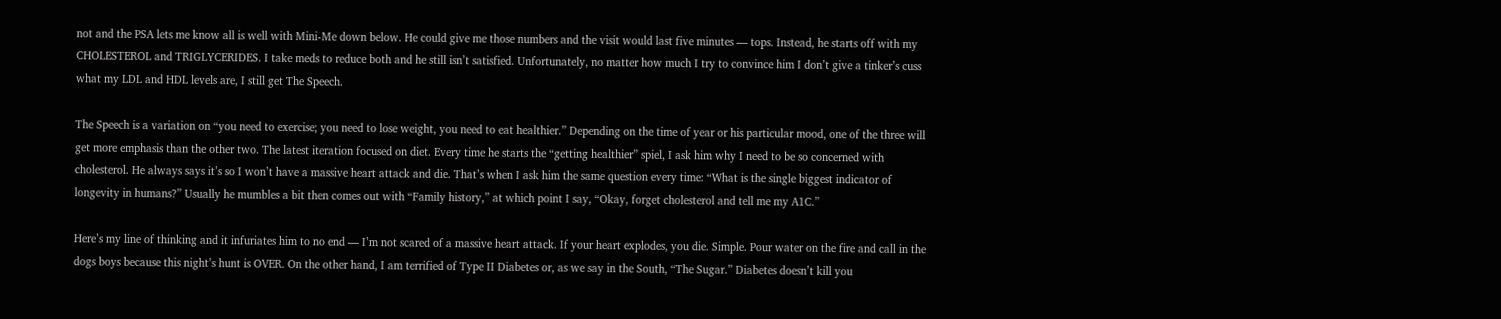not and the PSA lets me know all is well with Mini-Me down below. He could give me those numbers and the visit would last five minutes — tops. Instead, he starts off with my CHOLESTEROL and TRIGLYCERIDES. I take meds to reduce both and he still isn’t satisfied. Unfortunately, no matter how much I try to convince him I don’t give a tinker’s cuss what my LDL and HDL levels are, I still get The Speech.

The Speech is a variation on “you need to exercise; you need to lose weight, you need to eat healthier.” Depending on the time of year or his particular mood, one of the three will get more emphasis than the other two. The latest iteration focused on diet. Every time he starts the “getting healthier” spiel, I ask him why I need to be so concerned with cholesterol. He always says it’s so I won’t have a massive heart attack and die. That’s when I ask him the same question every time: “What is the single biggest indicator of longevity in humans?” Usually he mumbles a bit then comes out with “Family history,” at which point I say, “Okay, forget cholesterol and tell me my A1C.”

Here’s my line of thinking and it infuriates him to no end — I’m not scared of a massive heart attack. If your heart explodes, you die. Simple. Pour water on the fire and call in the dogs boys because this night’s hunt is OVER. On the other hand, I am terrified of Type II Diabetes or, as we say in the South, “The Sugar.” Diabetes doesn’t kill you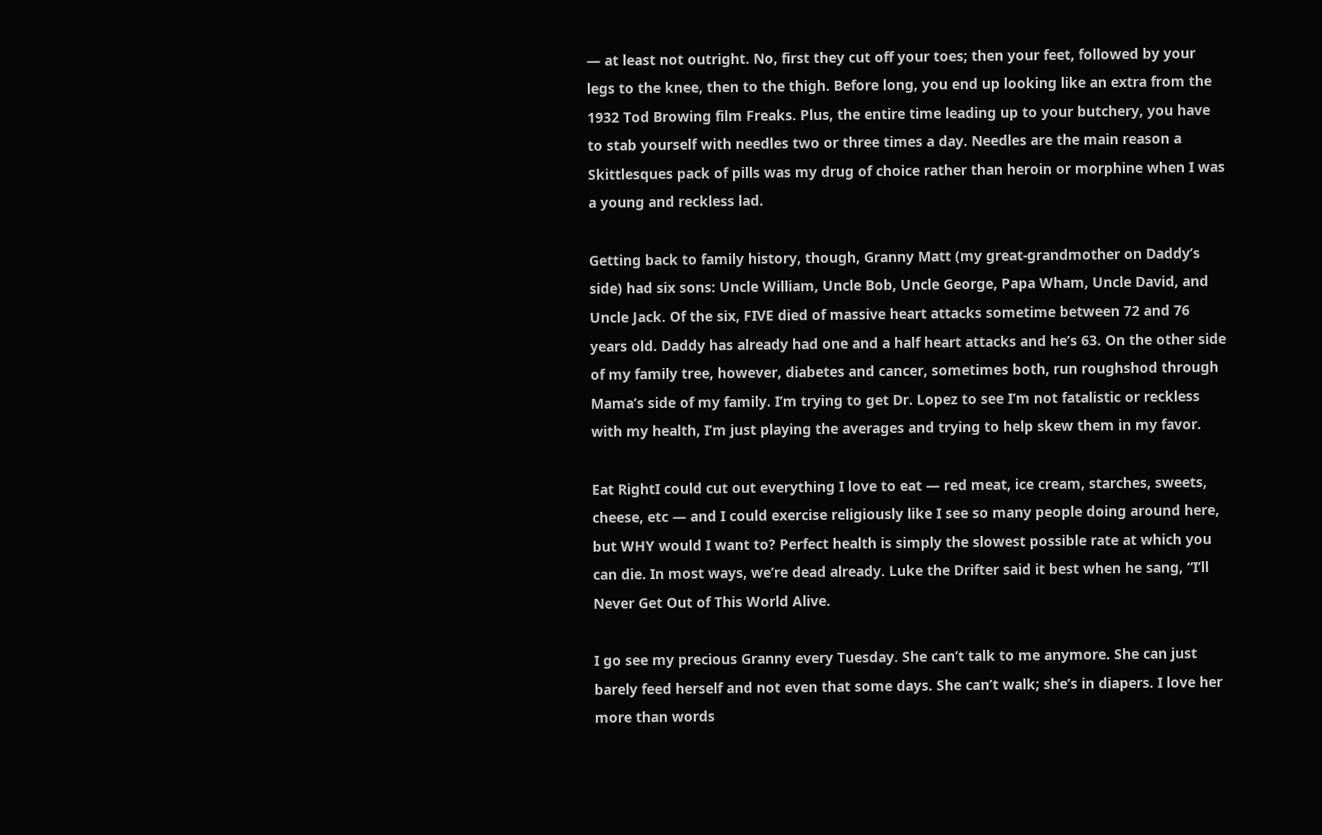— at least not outright. No, first they cut off your toes; then your feet, followed by your legs to the knee, then to the thigh. Before long, you end up looking like an extra from the 1932 Tod Browing film Freaks. Plus, the entire time leading up to your butchery, you have to stab yourself with needles two or three times a day. Needles are the main reason a Skittlesques pack of pills was my drug of choice rather than heroin or morphine when I was a young and reckless lad.

Getting back to family history, though, Granny Matt (my great-grandmother on Daddy’s side) had six sons: Uncle William, Uncle Bob, Uncle George, Papa Wham, Uncle David, and Uncle Jack. Of the six, FIVE died of massive heart attacks sometime between 72 and 76 years old. Daddy has already had one and a half heart attacks and he’s 63. On the other side of my family tree, however, diabetes and cancer, sometimes both, run roughshod through Mama’s side of my family. I’m trying to get Dr. Lopez to see I’m not fatalistic or reckless with my health, I’m just playing the averages and trying to help skew them in my favor.

Eat RightI could cut out everything I love to eat — red meat, ice cream, starches, sweets, cheese, etc — and I could exercise religiously like I see so many people doing around here, but WHY would I want to? Perfect health is simply the slowest possible rate at which you can die. In most ways, we’re dead already. Luke the Drifter said it best when he sang, “I’ll Never Get Out of This World Alive.

I go see my precious Granny every Tuesday. She can’t talk to me anymore. She can just barely feed herself and not even that some days. She can’t walk; she’s in diapers. I love her more than words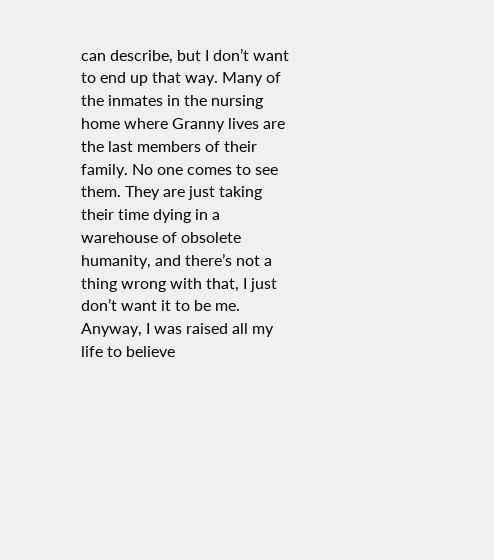can describe, but I don’t want to end up that way. Many of the inmates in the nursing home where Granny lives are the last members of their family. No one comes to see them. They are just taking their time dying in a warehouse of obsolete humanity, and there’s not a thing wrong with that, I just don’t want it to be me. Anyway, I was raised all my life to believe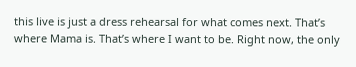this live is just a dress rehearsal for what comes next. That’s where Mama is. That’s where I want to be. Right now, the only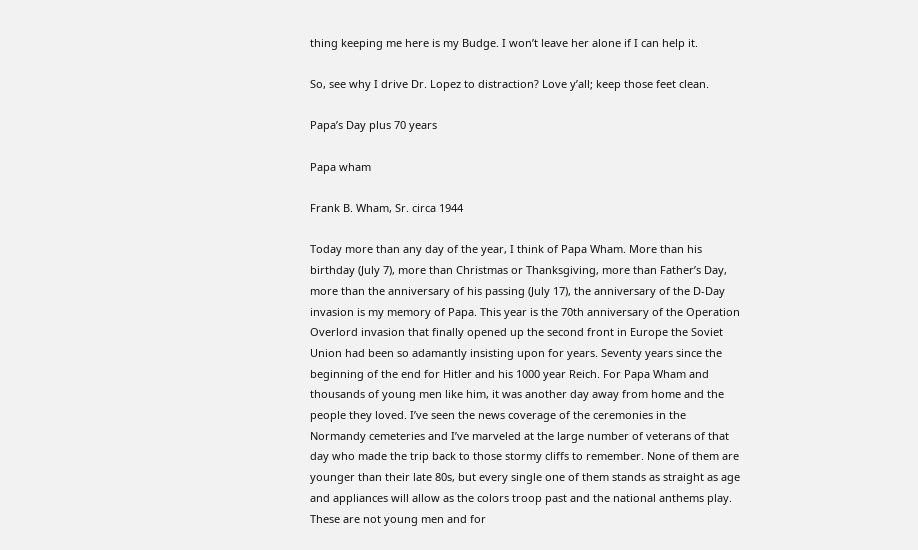thing keeping me here is my Budge. I won’t leave her alone if I can help it.

So, see why I drive Dr. Lopez to distraction? Love y’all; keep those feet clean.

Papa’s Day plus 70 years

Papa wham

Frank B. Wham, Sr. circa 1944

Today more than any day of the year, I think of Papa Wham. More than his birthday (July 7), more than Christmas or Thanksgiving, more than Father’s Day, more than the anniversary of his passing (July 17), the anniversary of the D-Day invasion is my memory of Papa. This year is the 70th anniversary of the Operation Overlord invasion that finally opened up the second front in Europe the Soviet Union had been so adamantly insisting upon for years. Seventy years since the beginning of the end for Hitler and his 1000 year Reich. For Papa Wham and thousands of young men like him, it was another day away from home and the people they loved. I’ve seen the news coverage of the ceremonies in the Normandy cemeteries and I’ve marveled at the large number of veterans of that day who made the trip back to those stormy cliffs to remember. None of them are younger than their late 80s, but every single one of them stands as straight as age and appliances will allow as the colors troop past and the national anthems play. These are not young men and for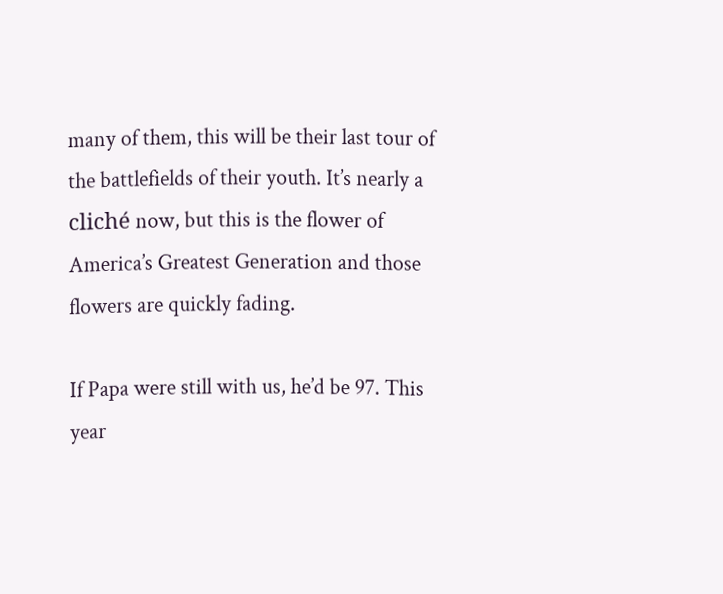many of them, this will be their last tour of the battlefields of their youth. It’s nearly a cliché now, but this is the flower of America’s Greatest Generation and those flowers are quickly fading.

If Papa were still with us, he’d be 97. This year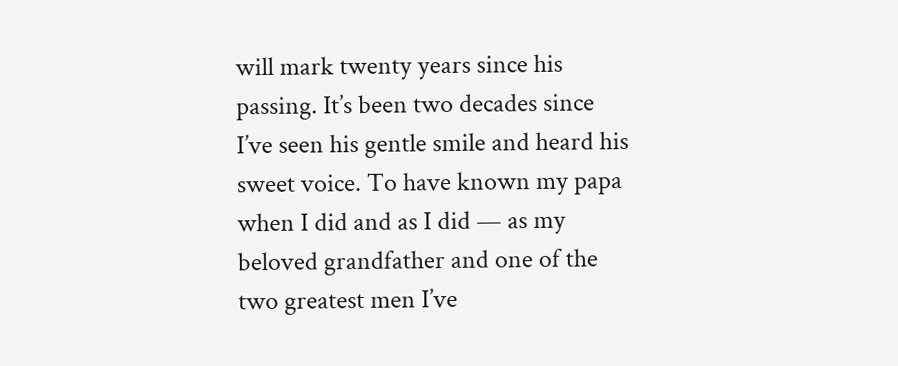will mark twenty years since his passing. It’s been two decades since I’ve seen his gentle smile and heard his sweet voice. To have known my papa when I did and as I did — as my beloved grandfather and one of the two greatest men I’ve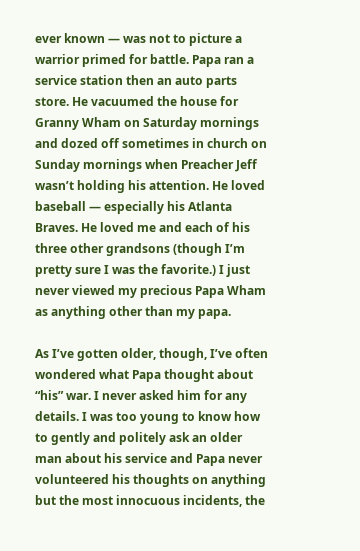ever known — was not to picture a warrior primed for battle. Papa ran a service station then an auto parts store. He vacuumed the house for Granny Wham on Saturday mornings and dozed off sometimes in church on Sunday mornings when Preacher Jeff wasn’t holding his attention. He loved baseball — especially his Atlanta Braves. He loved me and each of his three other grandsons (though I’m pretty sure I was the favorite.) I just never viewed my precious Papa Wham as anything other than my papa.

As I’ve gotten older, though, I’ve often wondered what Papa thought about “his” war. I never asked him for any details. I was too young to know how to gently and politely ask an older man about his service and Papa never volunteered his thoughts on anything but the most innocuous incidents, the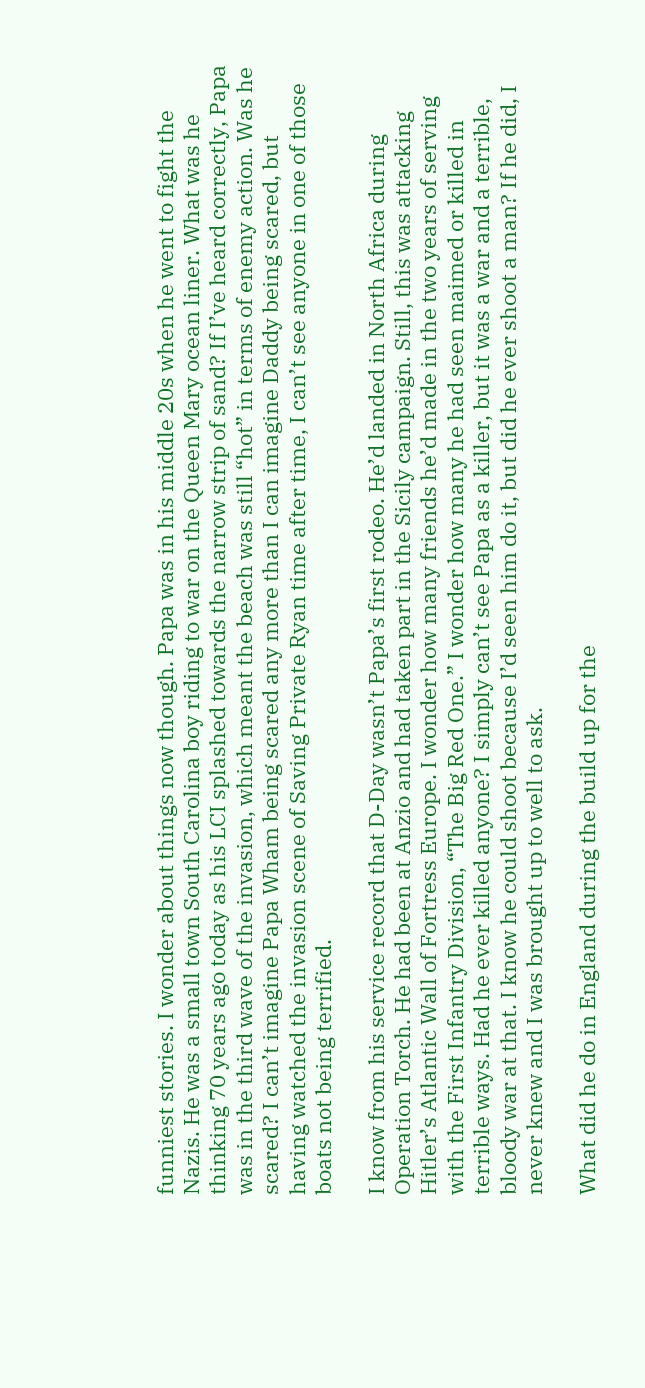funniest stories. I wonder about things now though. Papa was in his middle 20s when he went to fight the Nazis. He was a small town South Carolina boy riding to war on the Queen Mary ocean liner. What was he thinking 70 years ago today as his LCI splashed towards the narrow strip of sand? If I’ve heard correctly, Papa was in the third wave of the invasion, which meant the beach was still “hot” in terms of enemy action. Was he scared? I can’t imagine Papa Wham being scared any more than I can imagine Daddy being scared, but having watched the invasion scene of Saving Private Ryan time after time, I can’t see anyone in one of those boats not being terrified.

I know from his service record that D-Day wasn’t Papa’s first rodeo. He’d landed in North Africa during Operation Torch. He had been at Anzio and had taken part in the Sicily campaign. Still, this was attacking Hitler’s Atlantic Wall of Fortress Europe. I wonder how many friends he’d made in the two years of serving with the First Infantry Division, “The Big Red One.” I wonder how many he had seen maimed or killed in terrible ways. Had he ever killed anyone? I simply can’t see Papa as a killer, but it was a war and a terrible, bloody war at that. I know he could shoot because I’d seen him do it, but did he ever shoot a man? If he did, I never knew and I was brought up to well to ask.

What did he do in England during the build up for the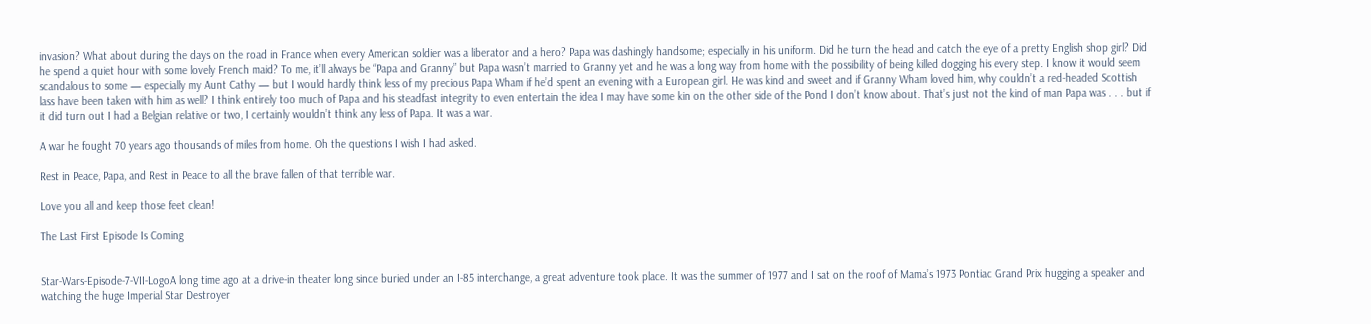invasion? What about during the days on the road in France when every American soldier was a liberator and a hero? Papa was dashingly handsome; especially in his uniform. Did he turn the head and catch the eye of a pretty English shop girl? Did he spend a quiet hour with some lovely French maid? To me, it’ll always be “Papa and Granny” but Papa wasn’t married to Granny yet and he was a long way from home with the possibility of being killed dogging his every step. I know it would seem scandalous to some — especially my Aunt Cathy — but I would hardly think less of my precious Papa Wham if he’d spent an evening with a European girl. He was kind and sweet and if Granny Wham loved him, why couldn’t a red-headed Scottish lass have been taken with him as well? I think entirely too much of Papa and his steadfast integrity to even entertain the idea I may have some kin on the other side of the Pond I don’t know about. That’s just not the kind of man Papa was . . . but if it did turn out I had a Belgian relative or two, I certainly wouldn’t think any less of Papa. It was a war.

A war he fought 70 years ago thousands of miles from home. Oh the questions I wish I had asked.

Rest in Peace, Papa, and Rest in Peace to all the brave fallen of that terrible war.

Love you all and keep those feet clean!

The Last First Episode Is Coming


Star-Wars-Episode-7-VII-LogoA long time ago at a drive-in theater long since buried under an I-85 interchange, a great adventure took place. It was the summer of 1977 and I sat on the roof of Mama’s 1973 Pontiac Grand Prix hugging a speaker and watching the huge Imperial Star Destroyer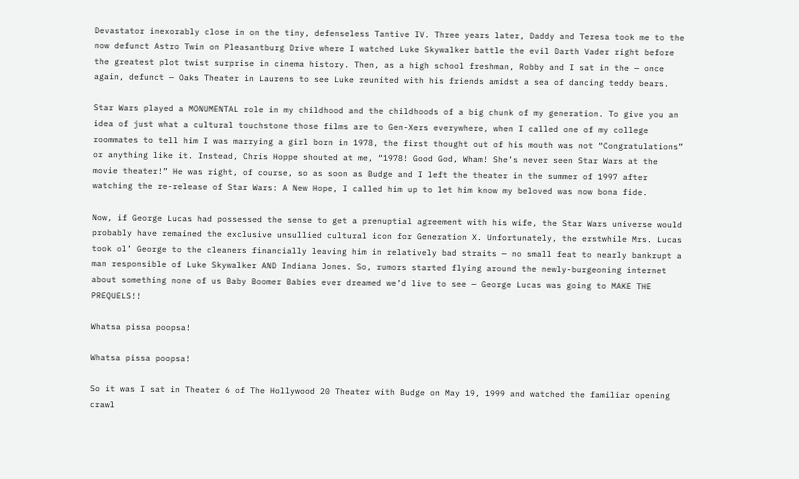Devastator inexorably close in on the tiny, defenseless Tantive IV. Three years later, Daddy and Teresa took me to the now defunct Astro Twin on Pleasantburg Drive where I watched Luke Skywalker battle the evil Darth Vader right before the greatest plot twist surprise in cinema history. Then, as a high school freshman, Robby and I sat in the — once again, defunct — Oaks Theater in Laurens to see Luke reunited with his friends amidst a sea of dancing teddy bears.

Star Wars played a MONUMENTAL role in my childhood and the childhoods of a big chunk of my generation. To give you an idea of just what a cultural touchstone those films are to Gen-Xers everywhere, when I called one of my college roommates to tell him I was marrying a girl born in 1978, the first thought out of his mouth was not “Congratulations” or anything like it. Instead, Chris Hoppe shouted at me, “1978! Good God, Wham! She’s never seen Star Wars at the movie theater!” He was right, of course, so as soon as Budge and I left the theater in the summer of 1997 after watching the re-release of Star Wars: A New Hope, I called him up to let him know my beloved was now bona fide.

Now, if George Lucas had possessed the sense to get a prenuptial agreement with his wife, the Star Wars universe would probably have remained the exclusive unsullied cultural icon for Generation X. Unfortunately, the erstwhile Mrs. Lucas took ol’ George to the cleaners financially leaving him in relatively bad straits — no small feat to nearly bankrupt a man responsible of Luke Skywalker AND Indiana Jones. So, rumors started flying around the newly-burgeoning internet about something none of us Baby Boomer Babies ever dreamed we’d live to see — George Lucas was going to MAKE THE PREQUELS!!

Whatsa pissa poopsa!

Whatsa pissa poopsa!

So it was I sat in Theater 6 of The Hollywood 20 Theater with Budge on May 19, 1999 and watched the familiar opening crawl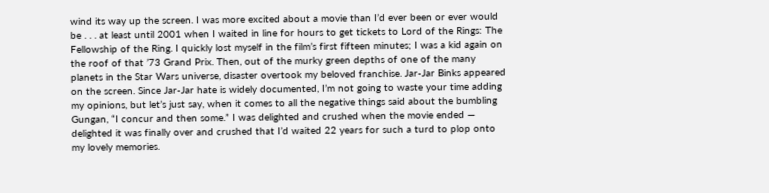wind its way up the screen. I was more excited about a movie than I’d ever been or ever would be . . . at least until 2001 when I waited in line for hours to get tickets to Lord of the Rings: The Fellowship of the Ring. I quickly lost myself in the film’s first fifteen minutes; I was a kid again on the roof of that ’73 Grand Prix. Then, out of the murky green depths of one of the many planets in the Star Wars universe, disaster overtook my beloved franchise. Jar-Jar Binks appeared on the screen. Since Jar-Jar hate is widely documented, I’m not going to waste your time adding my opinions, but let’s just say, when it comes to all the negative things said about the bumbling Gungan, “I concur and then some.” I was delighted and crushed when the movie ended — delighted it was finally over and crushed that I’d waited 22 years for such a turd to plop onto my lovely memories.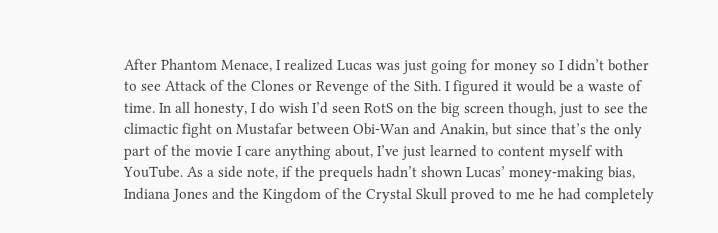After Phantom Menace, I realized Lucas was just going for money so I didn’t bother to see Attack of the Clones or Revenge of the Sith. I figured it would be a waste of time. In all honesty, I do wish I’d seen RotS on the big screen though, just to see the climactic fight on Mustafar between Obi-Wan and Anakin, but since that’s the only part of the movie I care anything about, I’ve just learned to content myself with YouTube. As a side note, if the prequels hadn’t shown Lucas’ money-making bias, Indiana Jones and the Kingdom of the Crystal Skull proved to me he had completely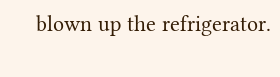blown up the refrigerator.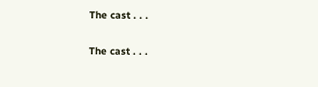The cast . . .

The cast . . .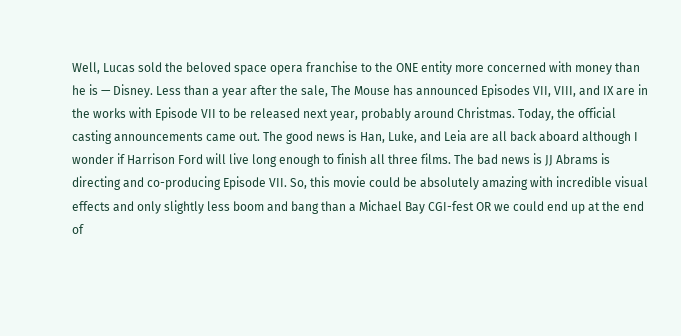Well, Lucas sold the beloved space opera franchise to the ONE entity more concerned with money than he is — Disney. Less than a year after the sale, The Mouse has announced Episodes VII, VIII, and IX are in the works with Episode VII to be released next year, probably around Christmas. Today, the official casting announcements came out. The good news is Han, Luke, and Leia are all back aboard although I wonder if Harrison Ford will live long enough to finish all three films. The bad news is JJ Abrams is directing and co-producing Episode VII. So, this movie could be absolutely amazing with incredible visual effects and only slightly less boom and bang than a Michael Bay CGI-fest OR we could end up at the end of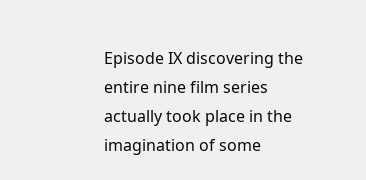Episode IX discovering the entire nine film series actually took place in the imagination of some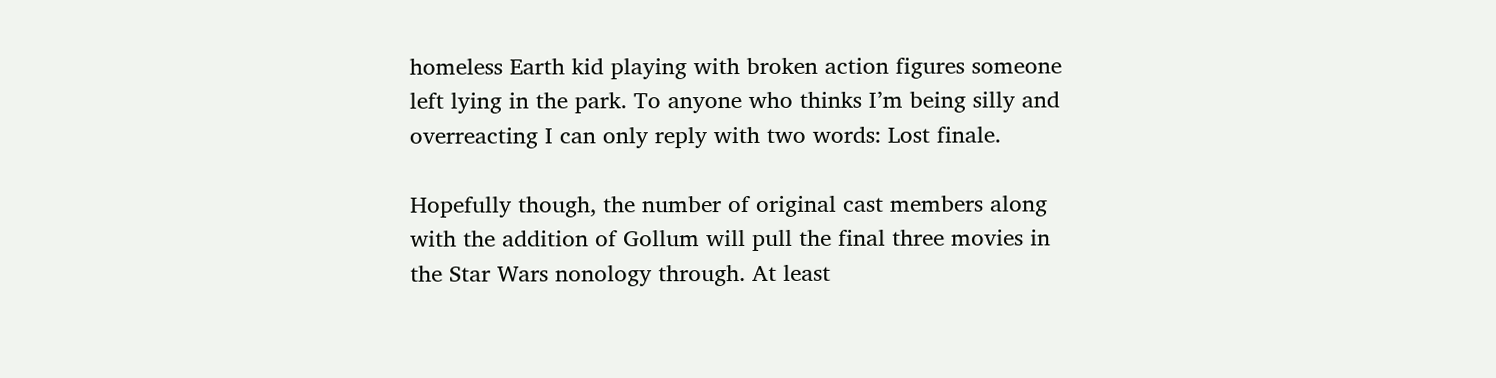homeless Earth kid playing with broken action figures someone left lying in the park. To anyone who thinks I’m being silly and overreacting I can only reply with two words: Lost finale.

Hopefully though, the number of original cast members along with the addition of Gollum will pull the final three movies in the Star Wars nonology through. At least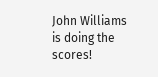John Williams is doing the scores!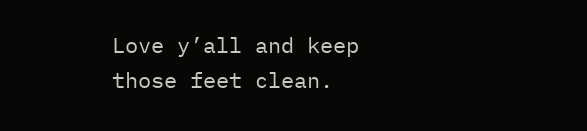Love y’all and keep those feet clean.